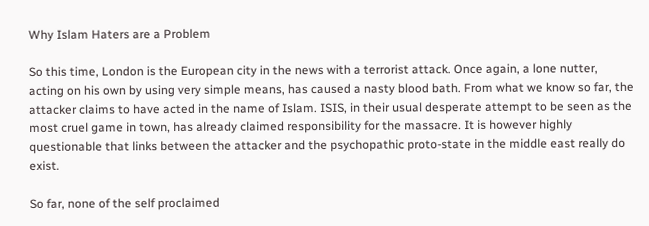Why Islam Haters are a Problem

So this time, London is the European city in the news with a terrorist attack. Once again, a lone nutter, acting on his own by using very simple means, has caused a nasty blood bath. From what we know so far, the attacker claims to have acted in the name of Islam. ISIS, in their usual desperate attempt to be seen as the most cruel game in town, has already claimed responsibility for the massacre. It is however highly questionable that links between the attacker and the psychopathic proto-state in the middle east really do exist.

So far, none of the self proclaimed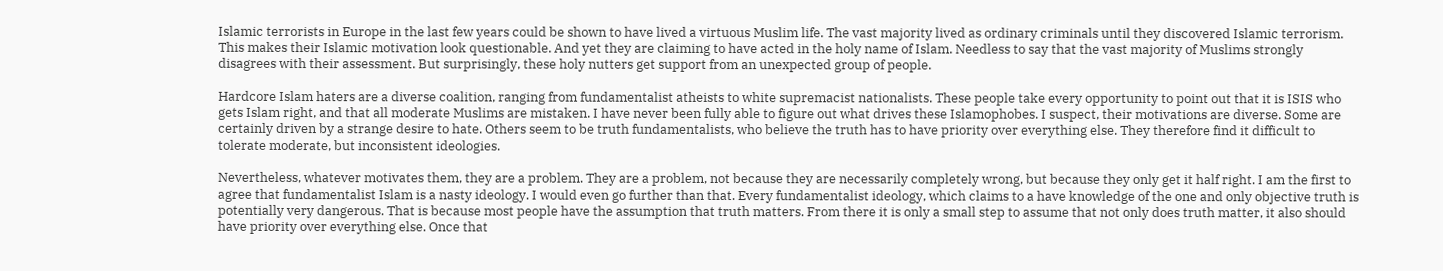Islamic terrorists in Europe in the last few years could be shown to have lived a virtuous Muslim life. The vast majority lived as ordinary criminals until they discovered Islamic terrorism. This makes their Islamic motivation look questionable. And yet they are claiming to have acted in the holy name of Islam. Needless to say that the vast majority of Muslims strongly disagrees with their assessment. But surprisingly, these holy nutters get support from an unexpected group of people.

Hardcore Islam haters are a diverse coalition, ranging from fundamentalist atheists to white supremacist nationalists. These people take every opportunity to point out that it is ISIS who gets Islam right, and that all moderate Muslims are mistaken. I have never been fully able to figure out what drives these Islamophobes. I suspect, their motivations are diverse. Some are certainly driven by a strange desire to hate. Others seem to be truth fundamentalists, who believe the truth has to have priority over everything else. They therefore find it difficult to tolerate moderate, but inconsistent ideologies.

Nevertheless, whatever motivates them, they are a problem. They are a problem, not because they are necessarily completely wrong, but because they only get it half right. I am the first to agree that fundamentalist Islam is a nasty ideology. I would even go further than that. Every fundamentalist ideology, which claims to a have knowledge of the one and only objective truth is potentially very dangerous. That is because most people have the assumption that truth matters. From there it is only a small step to assume that not only does truth matter, it also should have priority over everything else. Once that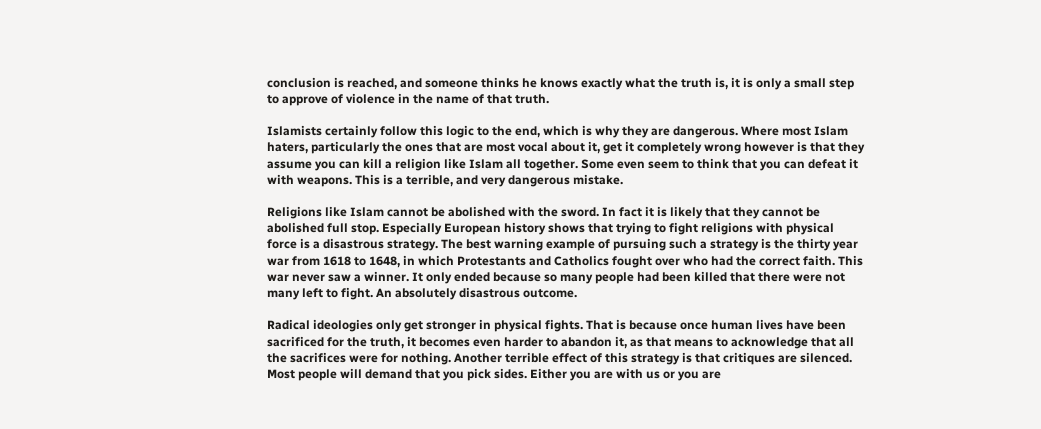conclusion is reached, and someone thinks he knows exactly what the truth is, it is only a small step to approve of violence in the name of that truth.

Islamists certainly follow this logic to the end, which is why they are dangerous. Where most Islam haters, particularly the ones that are most vocal about it, get it completely wrong however is that they assume you can kill a religion like Islam all together. Some even seem to think that you can defeat it with weapons. This is a terrible, and very dangerous mistake.

Religions like Islam cannot be abolished with the sword. In fact it is likely that they cannot be abolished full stop. Especially European history shows that trying to fight religions with physical force is a disastrous strategy. The best warning example of pursuing such a strategy is the thirty year war from 1618 to 1648, in which Protestants and Catholics fought over who had the correct faith. This war never saw a winner. It only ended because so many people had been killed that there were not many left to fight. An absolutely disastrous outcome.

Radical ideologies only get stronger in physical fights. That is because once human lives have been sacrificed for the truth, it becomes even harder to abandon it, as that means to acknowledge that all the sacrifices were for nothing. Another terrible effect of this strategy is that critiques are silenced. Most people will demand that you pick sides. Either you are with us or you are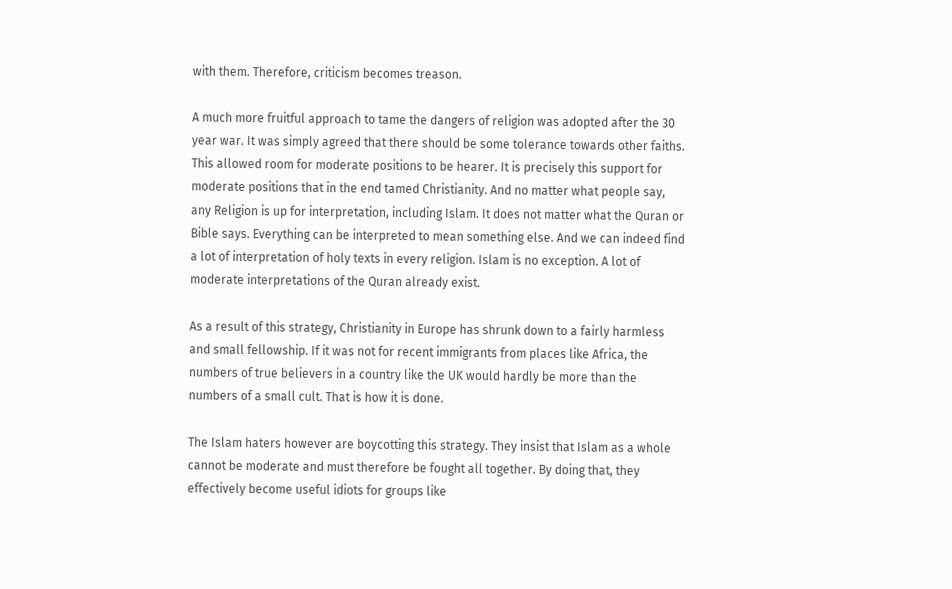with them. Therefore, criticism becomes treason.

A much more fruitful approach to tame the dangers of religion was adopted after the 30 year war. It was simply agreed that there should be some tolerance towards other faiths. This allowed room for moderate positions to be hearer. It is precisely this support for moderate positions that in the end tamed Christianity. And no matter what people say, any Religion is up for interpretation, including Islam. It does not matter what the Quran or Bible says. Everything can be interpreted to mean something else. And we can indeed find a lot of interpretation of holy texts in every religion. Islam is no exception. A lot of moderate interpretations of the Quran already exist.

As a result of this strategy, Christianity in Europe has shrunk down to a fairly harmless and small fellowship. If it was not for recent immigrants from places like Africa, the numbers of true believers in a country like the UK would hardly be more than the numbers of a small cult. That is how it is done.

The Islam haters however are boycotting this strategy. They insist that Islam as a whole cannot be moderate and must therefore be fought all together. By doing that, they effectively become useful idiots for groups like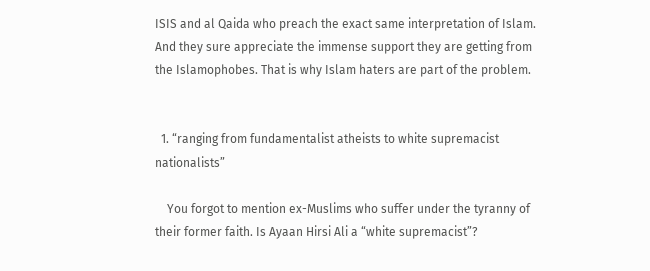ISIS and al Qaida who preach the exact same interpretation of Islam. And they sure appreciate the immense support they are getting from the Islamophobes. That is why Islam haters are part of the problem.


  1. “ranging from fundamentalist atheists to white supremacist nationalists”

    You forgot to mention ex-Muslims who suffer under the tyranny of their former faith. Is Ayaan Hirsi Ali a “white supremacist”?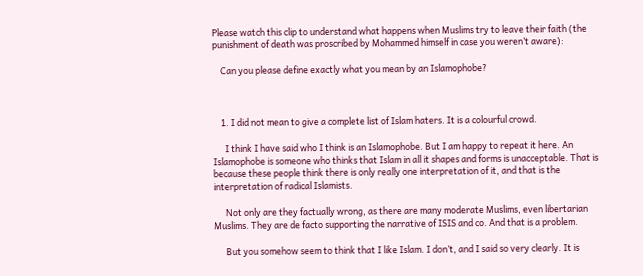Please watch this clip to understand what happens when Muslims try to leave their faith (the punishment of death was proscribed by Mohammed himself in case you weren’t aware):

    Can you please define exactly what you mean by an Islamophobe?



    1. I did not mean to give a complete list of Islam haters. It is a colourful crowd.

      I think I have said who I think is an Islamophobe. But I am happy to repeat it here. An Islamophobe is someone who thinks that Islam in all it shapes and forms is unacceptable. That is because these people think there is only really one interpretation of it, and that is the interpretation of radical Islamists.

      Not only are they factually wrong, as there are many moderate Muslims, even libertarian Muslims. They are de facto supporting the narrative of ISIS and co. And that is a problem.

      But you somehow seem to think that I like Islam. I don’t, and I said so very clearly. It is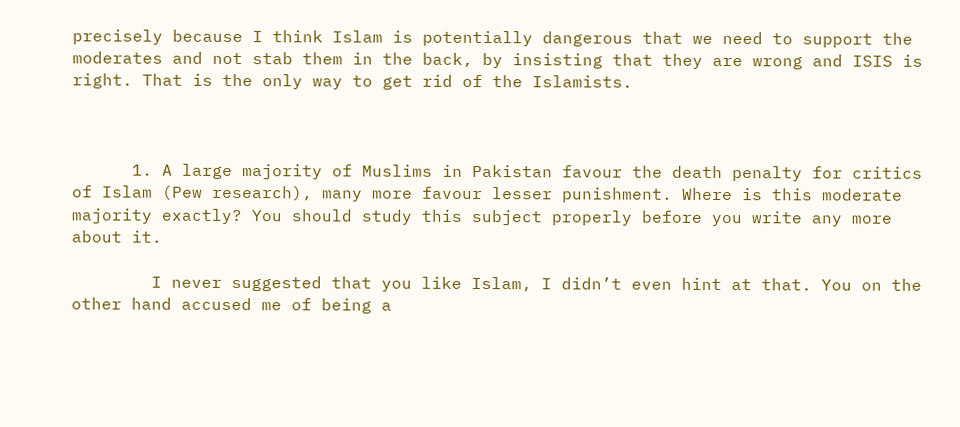precisely because I think Islam is potentially dangerous that we need to support the moderates and not stab them in the back, by insisting that they are wrong and ISIS is right. That is the only way to get rid of the Islamists.



      1. A large majority of Muslims in Pakistan favour the death penalty for critics of Islam (Pew research), many more favour lesser punishment. Where is this moderate majority exactly? You should study this subject properly before you write any more about it.

        I never suggested that you like Islam, I didn’t even hint at that. You on the other hand accused me of being a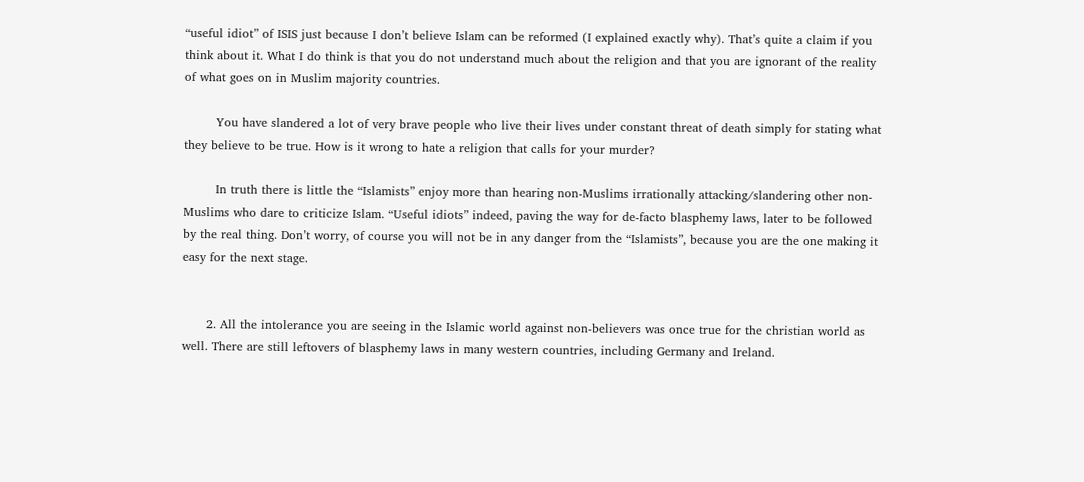“useful idiot” of ISIS just because I don’t believe Islam can be reformed (I explained exactly why). That’s quite a claim if you think about it. What I do think is that you do not understand much about the religion and that you are ignorant of the reality of what goes on in Muslim majority countries.

        You have slandered a lot of very brave people who live their lives under constant threat of death simply for stating what they believe to be true. How is it wrong to hate a religion that calls for your murder?

        In truth there is little the “Islamists” enjoy more than hearing non-Muslims irrationally attacking/slandering other non-Muslims who dare to criticize Islam. “Useful idiots” indeed, paving the way for de-facto blasphemy laws, later to be followed by the real thing. Don’t worry, of course you will not be in any danger from the “Islamists”, because you are the one making it easy for the next stage.


      2. All the intolerance you are seeing in the Islamic world against non-believers was once true for the christian world as well. There are still leftovers of blasphemy laws in many western countries, including Germany and Ireland.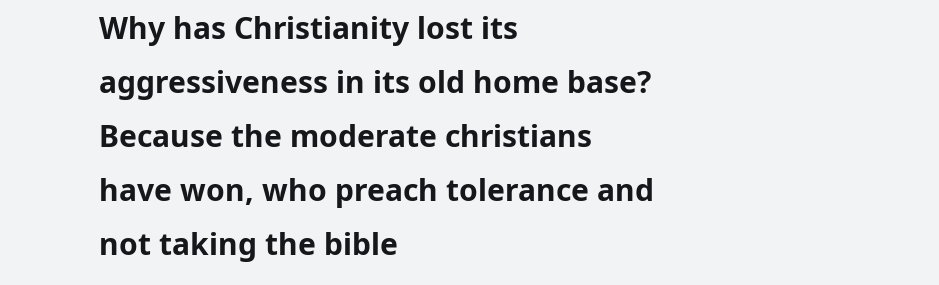Why has Christianity lost its aggressiveness in its old home base? Because the moderate christians have won, who preach tolerance and not taking the bible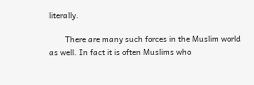literally.

        There are many such forces in the Muslim world as well. In fact it is often Muslims who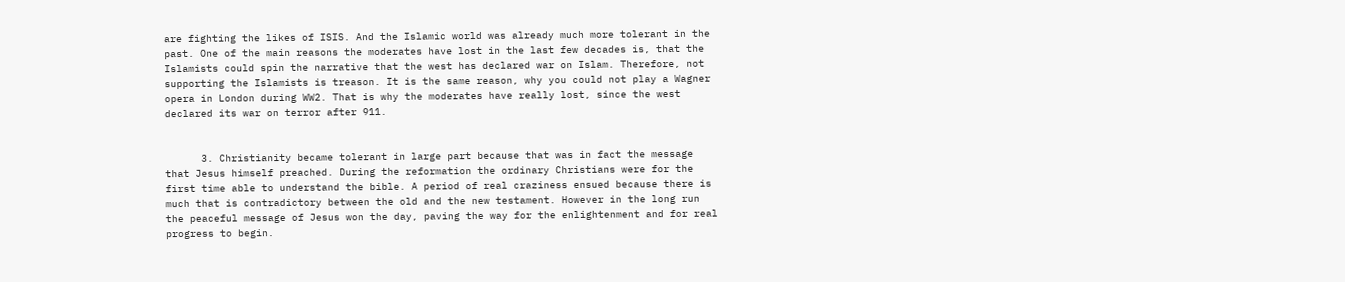are fighting the likes of ISIS. And the Islamic world was already much more tolerant in the past. One of the main reasons the moderates have lost in the last few decades is, that the Islamists could spin the narrative that the west has declared war on Islam. Therefore, not supporting the Islamists is treason. It is the same reason, why you could not play a Wagner opera in London during WW2. That is why the moderates have really lost, since the west declared its war on terror after 911.


      3. Christianity became tolerant in large part because that was in fact the message that Jesus himself preached. During the reformation the ordinary Christians were for the first time able to understand the bible. A period of real craziness ensued because there is much that is contradictory between the old and the new testament. However in the long run the peaceful message of Jesus won the day, paving the way for the enlightenment and for real progress to begin.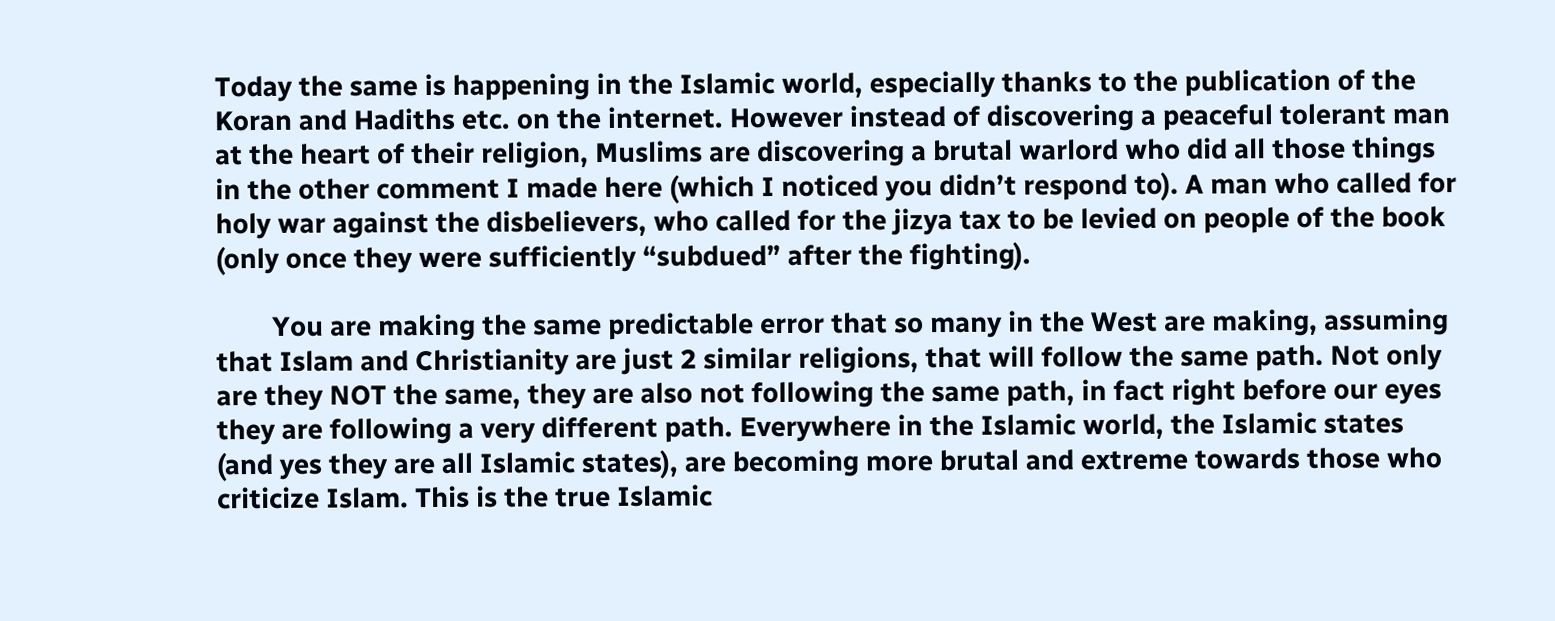Today the same is happening in the Islamic world, especially thanks to the publication of the Koran and Hadiths etc. on the internet. However instead of discovering a peaceful tolerant man at the heart of their religion, Muslims are discovering a brutal warlord who did all those things in the other comment I made here (which I noticed you didn’t respond to). A man who called for holy war against the disbelievers, who called for the jizya tax to be levied on people of the book (only once they were sufficiently “subdued” after the fighting).

        You are making the same predictable error that so many in the West are making, assuming that Islam and Christianity are just 2 similar religions, that will follow the same path. Not only are they NOT the same, they are also not following the same path, in fact right before our eyes they are following a very different path. Everywhere in the Islamic world, the Islamic states (and yes they are all Islamic states), are becoming more brutal and extreme towards those who criticize Islam. This is the true Islamic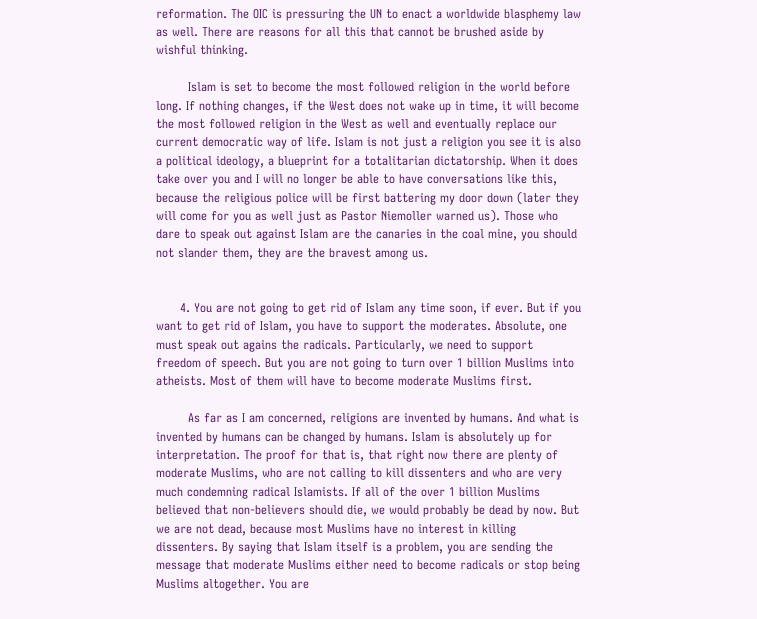reformation. The OIC is pressuring the UN to enact a worldwide blasphemy law as well. There are reasons for all this that cannot be brushed aside by wishful thinking.

        Islam is set to become the most followed religion in the world before long. If nothing changes, if the West does not wake up in time, it will become the most followed religion in the West as well and eventually replace our current democratic way of life. Islam is not just a religion you see it is also a political ideology, a blueprint for a totalitarian dictatorship. When it does take over you and I will no longer be able to have conversations like this, because the religious police will be first battering my door down (later they will come for you as well just as Pastor Niemoller warned us). Those who dare to speak out against Islam are the canaries in the coal mine, you should not slander them, they are the bravest among us.


      4. You are not going to get rid of Islam any time soon, if ever. But if you want to get rid of Islam, you have to support the moderates. Absolute, one must speak out agains the radicals. Particularly, we need to support freedom of speech. But you are not going to turn over 1 billion Muslims into atheists. Most of them will have to become moderate Muslims first.

        As far as I am concerned, religions are invented by humans. And what is invented by humans can be changed by humans. Islam is absolutely up for interpretation. The proof for that is, that right now there are plenty of moderate Muslims, who are not calling to kill dissenters and who are very much condemning radical Islamists. If all of the over 1 billion Muslims believed that non-believers should die, we would probably be dead by now. But we are not dead, because most Muslims have no interest in killing dissenters. By saying that Islam itself is a problem, you are sending the message that moderate Muslims either need to become radicals or stop being Muslims altogether. You are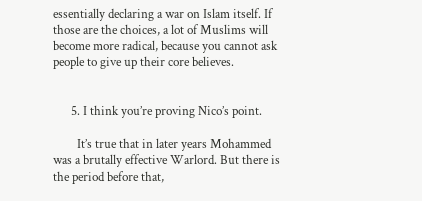essentially declaring a war on Islam itself. If those are the choices, a lot of Muslims will become more radical, because you cannot ask people to give up their core believes.


      5. I think you’re proving Nico’s point.

        It’s true that in later years Mohammed was a brutally effective Warlord. But there is the period before that,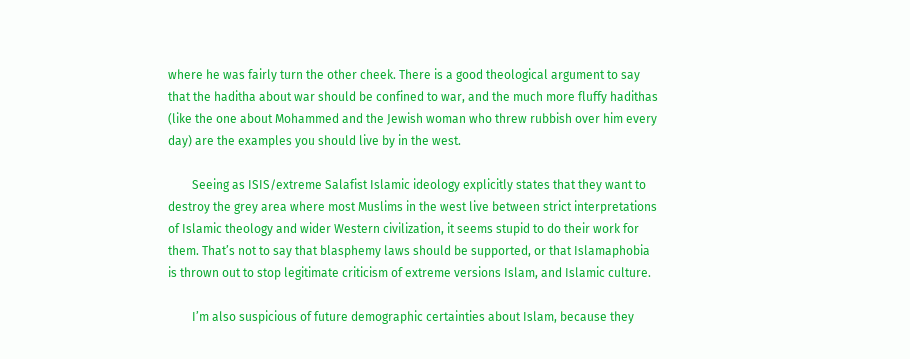where he was fairly turn the other cheek. There is a good theological argument to say that the haditha about war should be confined to war, and the much more fluffy hadithas (like the one about Mohammed and the Jewish woman who threw rubbish over him every day) are the examples you should live by in the west.

        Seeing as ISIS/extreme Salafist Islamic ideology explicitly states that they want to destroy the grey area where most Muslims in the west live between strict interpretations of Islamic theology and wider Western civilization, it seems stupid to do their work for them. That’s not to say that blasphemy laws should be supported, or that Islamaphobia is thrown out to stop legitimate criticism of extreme versions Islam, and Islamic culture.

        I’m also suspicious of future demographic certainties about Islam, because they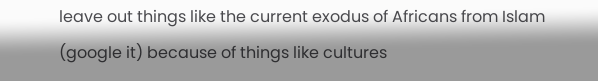leave out things like the current exodus of Africans from Islam (google it) because of things like cultures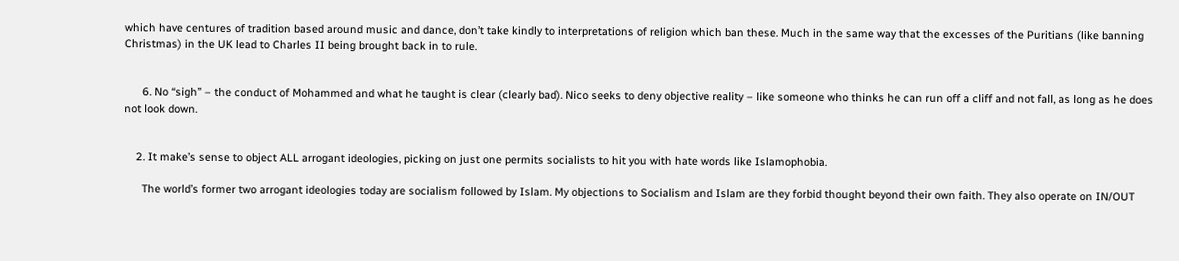which have centures of tradition based around music and dance, don’t take kindly to interpretations of religion which ban these. Much in the same way that the excesses of the Puritians (like banning Christmas) in the UK lead to Charles II being brought back in to rule.


      6. No “sigh” – the conduct of Mohammed and what he taught is clear (clearly bad). Nico seeks to deny objective reality – like someone who thinks he can run off a cliff and not fall, as long as he does not look down.


    2. It make’s sense to object ALL arrogant ideologies, picking on just one permits socialists to hit you with hate words like Islamophobia.

      The world’s former two arrogant ideologies today are socialism followed by Islam. My objections to Socialism and Islam are they forbid thought beyond their own faith. They also operate on IN/OUT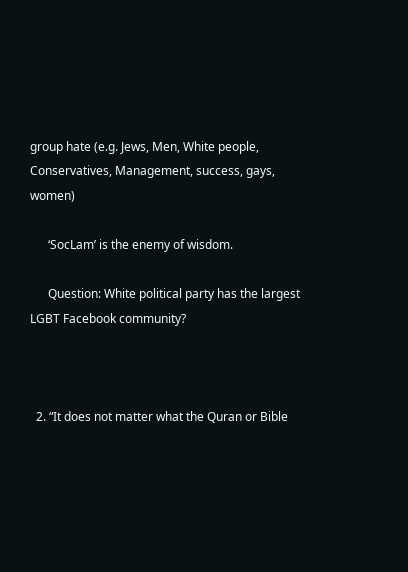group hate (e.g. Jews, Men, White people, Conservatives, Management, success, gays, women)

      ‘SocLam’ is the enemy of wisdom.

      Question: White political party has the largest LGBT Facebook community?



  2. “It does not matter what the Quran or Bible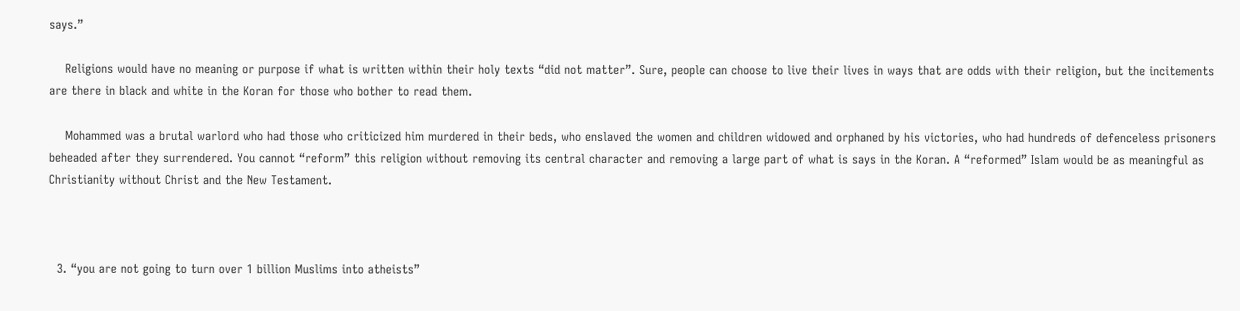says.”

    Religions would have no meaning or purpose if what is written within their holy texts “did not matter”. Sure, people can choose to live their lives in ways that are odds with their religion, but the incitements are there in black and white in the Koran for those who bother to read them.

    Mohammed was a brutal warlord who had those who criticized him murdered in their beds, who enslaved the women and children widowed and orphaned by his victories, who had hundreds of defenceless prisoners beheaded after they surrendered. You cannot “reform” this religion without removing its central character and removing a large part of what is says in the Koran. A “reformed” Islam would be as meaningful as Christianity without Christ and the New Testament.



  3. “you are not going to turn over 1 billion Muslims into atheists”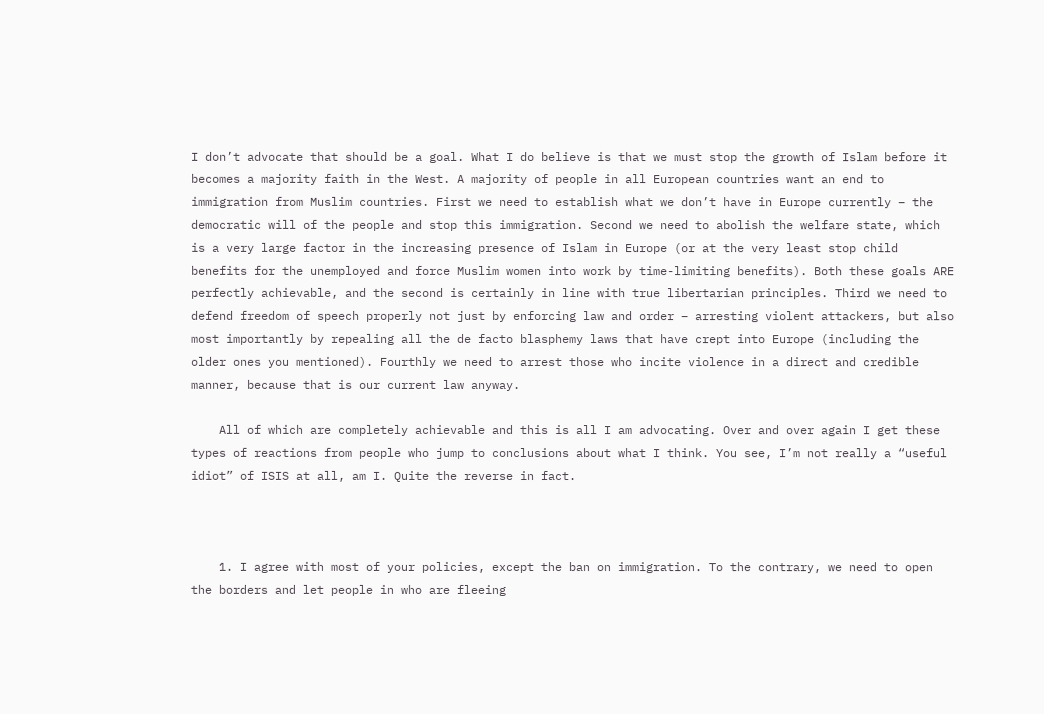I don’t advocate that should be a goal. What I do believe is that we must stop the growth of Islam before it becomes a majority faith in the West. A majority of people in all European countries want an end to immigration from Muslim countries. First we need to establish what we don’t have in Europe currently – the democratic will of the people and stop this immigration. Second we need to abolish the welfare state, which is a very large factor in the increasing presence of Islam in Europe (or at the very least stop child benefits for the unemployed and force Muslim women into work by time-limiting benefits). Both these goals ARE perfectly achievable, and the second is certainly in line with true libertarian principles. Third we need to defend freedom of speech properly not just by enforcing law and order – arresting violent attackers, but also most importantly by repealing all the de facto blasphemy laws that have crept into Europe (including the older ones you mentioned). Fourthly we need to arrest those who incite violence in a direct and credible manner, because that is our current law anyway.

    All of which are completely achievable and this is all I am advocating. Over and over again I get these types of reactions from people who jump to conclusions about what I think. You see, I’m not really a “useful idiot” of ISIS at all, am I. Quite the reverse in fact.



    1. I agree with most of your policies, except the ban on immigration. To the contrary, we need to open the borders and let people in who are fleeing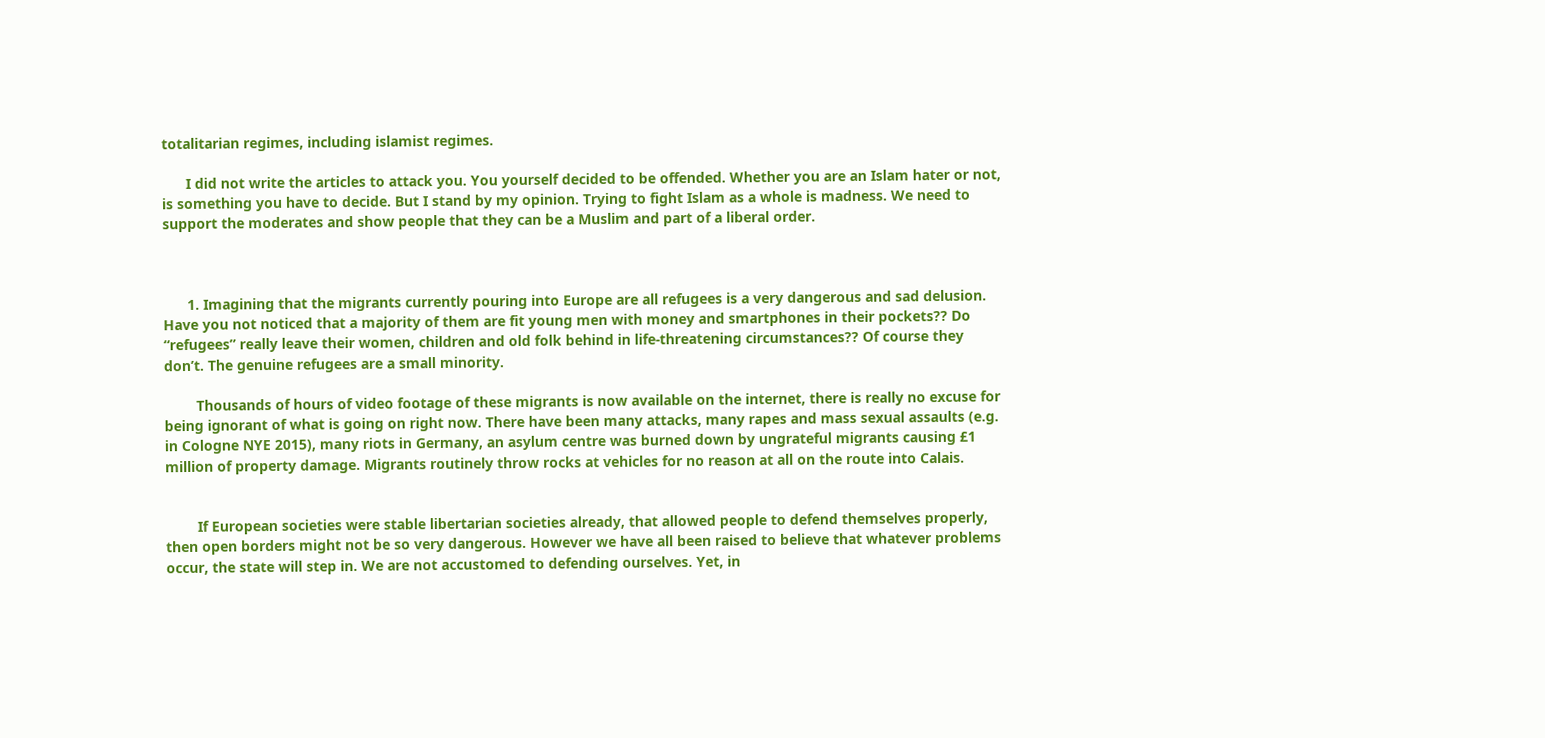totalitarian regimes, including islamist regimes.

      I did not write the articles to attack you. You yourself decided to be offended. Whether you are an Islam hater or not, is something you have to decide. But I stand by my opinion. Trying to fight Islam as a whole is madness. We need to support the moderates and show people that they can be a Muslim and part of a liberal order.



      1. Imagining that the migrants currently pouring into Europe are all refugees is a very dangerous and sad delusion. Have you not noticed that a majority of them are fit young men with money and smartphones in their pockets?? Do “refugees” really leave their women, children and old folk behind in life-threatening circumstances?? Of course they don’t. The genuine refugees are a small minority.

        Thousands of hours of video footage of these migrants is now available on the internet, there is really no excuse for being ignorant of what is going on right now. There have been many attacks, many rapes and mass sexual assaults (e.g. in Cologne NYE 2015), many riots in Germany, an asylum centre was burned down by ungrateful migrants causing £1 million of property damage. Migrants routinely throw rocks at vehicles for no reason at all on the route into Calais.


        If European societies were stable libertarian societies already, that allowed people to defend themselves properly, then open borders might not be so very dangerous. However we have all been raised to believe that whatever problems occur, the state will step in. We are not accustomed to defending ourselves. Yet, in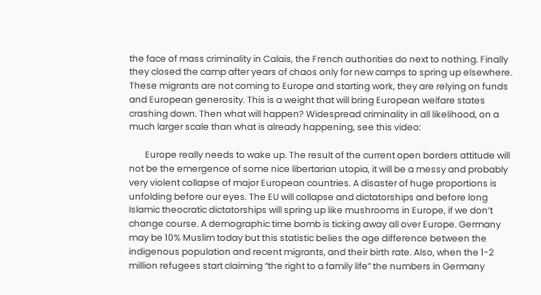the face of mass criminality in Calais, the French authorities do next to nothing. Finally they closed the camp after years of chaos only for new camps to spring up elsewhere. These migrants are not coming to Europe and starting work, they are relying on funds and European generosity. This is a weight that will bring European welfare states crashing down. Then what will happen? Widespread criminality in all likelihood, on a much larger scale than what is already happening, see this video:

        Europe really needs to wake up. The result of the current open borders attitude will not be the emergence of some nice libertarian utopia, it will be a messy and probably very violent collapse of major European countries. A disaster of huge proportions is unfolding before our eyes. The EU will collapse and dictatorships and before long Islamic theocratic dictatorships will spring up like mushrooms in Europe, if we don’t change course. A demographic time bomb is ticking away all over Europe. Germany may be 10% Muslim today but this statistic belies the age difference between the indigenous population and recent migrants, and their birth rate. Also, when the 1-2 million refugees start claiming “the right to a family life” the numbers in Germany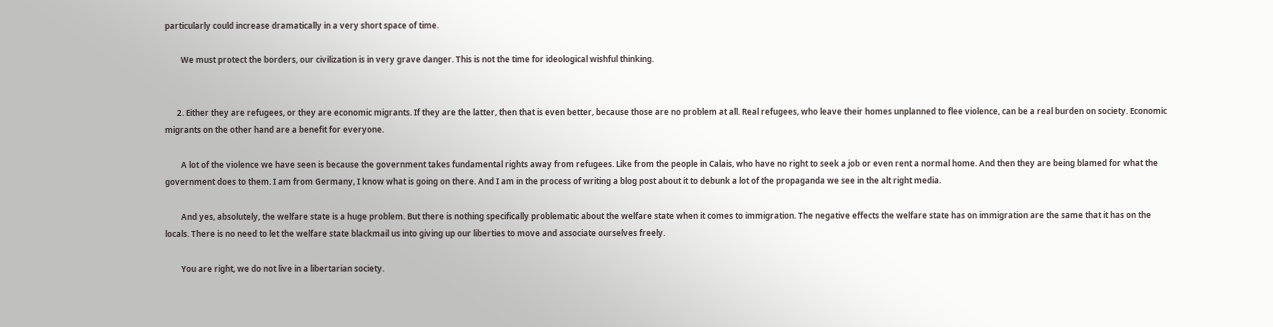particularly could increase dramatically in a very short space of time.

        We must protect the borders, our civilization is in very grave danger. This is not the time for ideological wishful thinking.


      2. Either they are refugees, or they are economic migrants. If they are the latter, then that is even better, because those are no problem at all. Real refugees, who leave their homes unplanned to flee violence, can be a real burden on society. Economic migrants on the other hand are a benefit for everyone.

        A lot of the violence we have seen is because the government takes fundamental rights away from refugees. Like from the people in Calais, who have no right to seek a job or even rent a normal home. And then they are being blamed for what the government does to them. I am from Germany, I know what is going on there. And I am in the process of writing a blog post about it to debunk a lot of the propaganda we see in the alt right media.

        And yes, absolutely, the welfare state is a huge problem. But there is nothing specifically problematic about the welfare state when it comes to immigration. The negative effects the welfare state has on immigration are the same that it has on the locals. There is no need to let the welfare state blackmail us into giving up our liberties to move and associate ourselves freely.

        You are right, we do not live in a libertarian society.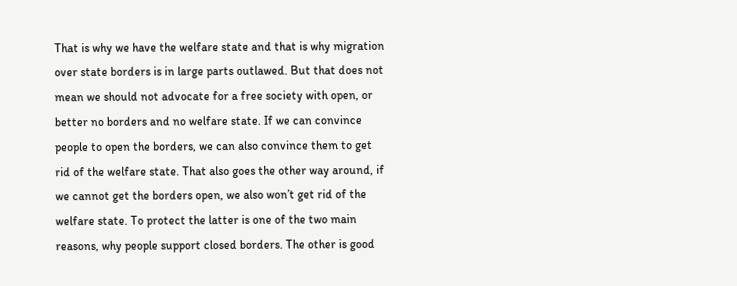That is why we have the welfare state and that is why migration over state borders is in large parts outlawed. But that does not mean we should not advocate for a free society with open, or better no borders and no welfare state. If we can convince people to open the borders, we can also convince them to get rid of the welfare state. That also goes the other way around, if we cannot get the borders open, we also won’t get rid of the welfare state. To protect the latter is one of the two main reasons, why people support closed borders. The other is good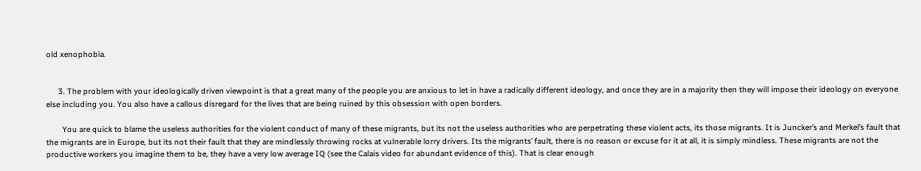old xenophobia.


      3. The problem with your ideologically driven viewpoint is that a great many of the people you are anxious to let in have a radically different ideology, and once they are in a majority then they will impose their ideology on everyone else including you. You also have a callous disregard for the lives that are being ruined by this obsession with open borders.

        You are quick to blame the useless authorities for the violent conduct of many of these migrants, but its not the useless authorities who are perpetrating these violent acts, its those migrants. It is Juncker’s and Merkel’s fault that the migrants are in Europe, but its not their fault that they are mindlessly throwing rocks at vulnerable lorry drivers. Its the migrants’ fault, there is no reason or excuse for it at all, it is simply mindless. These migrants are not the productive workers you imagine them to be, they have a very low average IQ (see the Calais video for abundant evidence of this). That is clear enough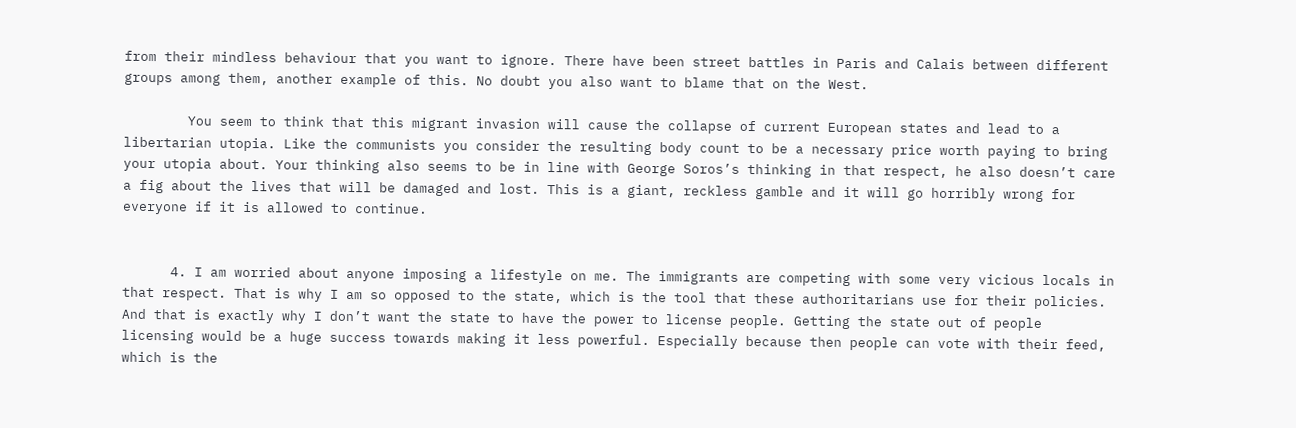from their mindless behaviour that you want to ignore. There have been street battles in Paris and Calais between different groups among them, another example of this. No doubt you also want to blame that on the West.

        You seem to think that this migrant invasion will cause the collapse of current European states and lead to a libertarian utopia. Like the communists you consider the resulting body count to be a necessary price worth paying to bring your utopia about. Your thinking also seems to be in line with George Soros’s thinking in that respect, he also doesn’t care a fig about the lives that will be damaged and lost. This is a giant, reckless gamble and it will go horribly wrong for everyone if it is allowed to continue.


      4. I am worried about anyone imposing a lifestyle on me. The immigrants are competing with some very vicious locals in that respect. That is why I am so opposed to the state, which is the tool that these authoritarians use for their policies. And that is exactly why I don’t want the state to have the power to license people. Getting the state out of people licensing would be a huge success towards making it less powerful. Especially because then people can vote with their feed, which is the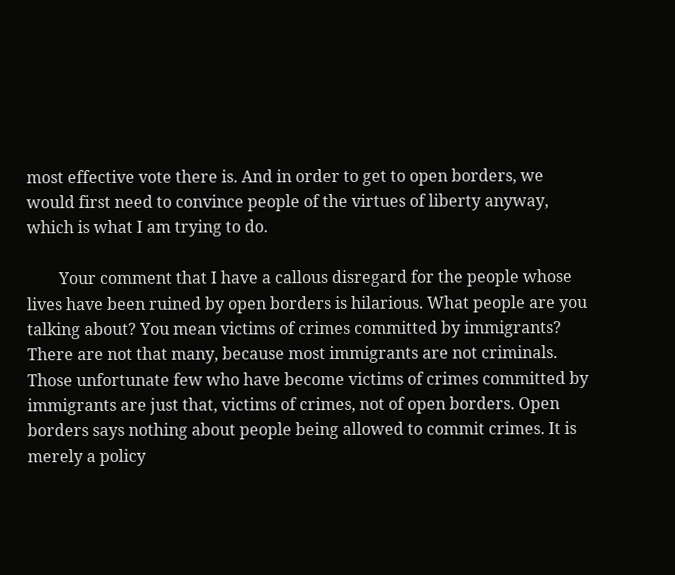most effective vote there is. And in order to get to open borders, we would first need to convince people of the virtues of liberty anyway, which is what I am trying to do.

        Your comment that I have a callous disregard for the people whose lives have been ruined by open borders is hilarious. What people are you talking about? You mean victims of crimes committed by immigrants? There are not that many, because most immigrants are not criminals. Those unfortunate few who have become victims of crimes committed by immigrants are just that, victims of crimes, not of open borders. Open borders says nothing about people being allowed to commit crimes. It is merely a policy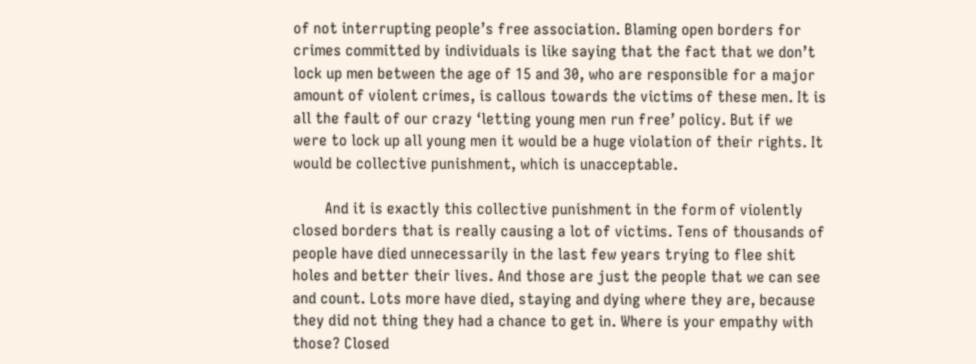of not interrupting people’s free association. Blaming open borders for crimes committed by individuals is like saying that the fact that we don’t lock up men between the age of 15 and 30, who are responsible for a major amount of violent crimes, is callous towards the victims of these men. It is all the fault of our crazy ‘letting young men run free’ policy. But if we were to lock up all young men it would be a huge violation of their rights. It would be collective punishment, which is unacceptable.

        And it is exactly this collective punishment in the form of violently closed borders that is really causing a lot of victims. Tens of thousands of people have died unnecessarily in the last few years trying to flee shit holes and better their lives. And those are just the people that we can see and count. Lots more have died, staying and dying where they are, because they did not thing they had a chance to get in. Where is your empathy with those? Closed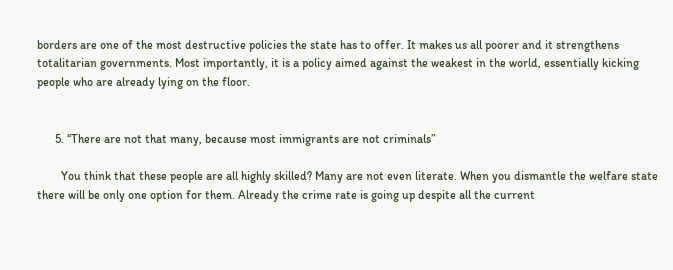borders are one of the most destructive policies the state has to offer. It makes us all poorer and it strengthens totalitarian governments. Most importantly, it is a policy aimed against the weakest in the world, essentially kicking people who are already lying on the floor.


      5. “There are not that many, because most immigrants are not criminals”

        You think that these people are all highly skilled? Many are not even literate. When you dismantle the welfare state there will be only one option for them. Already the crime rate is going up despite all the current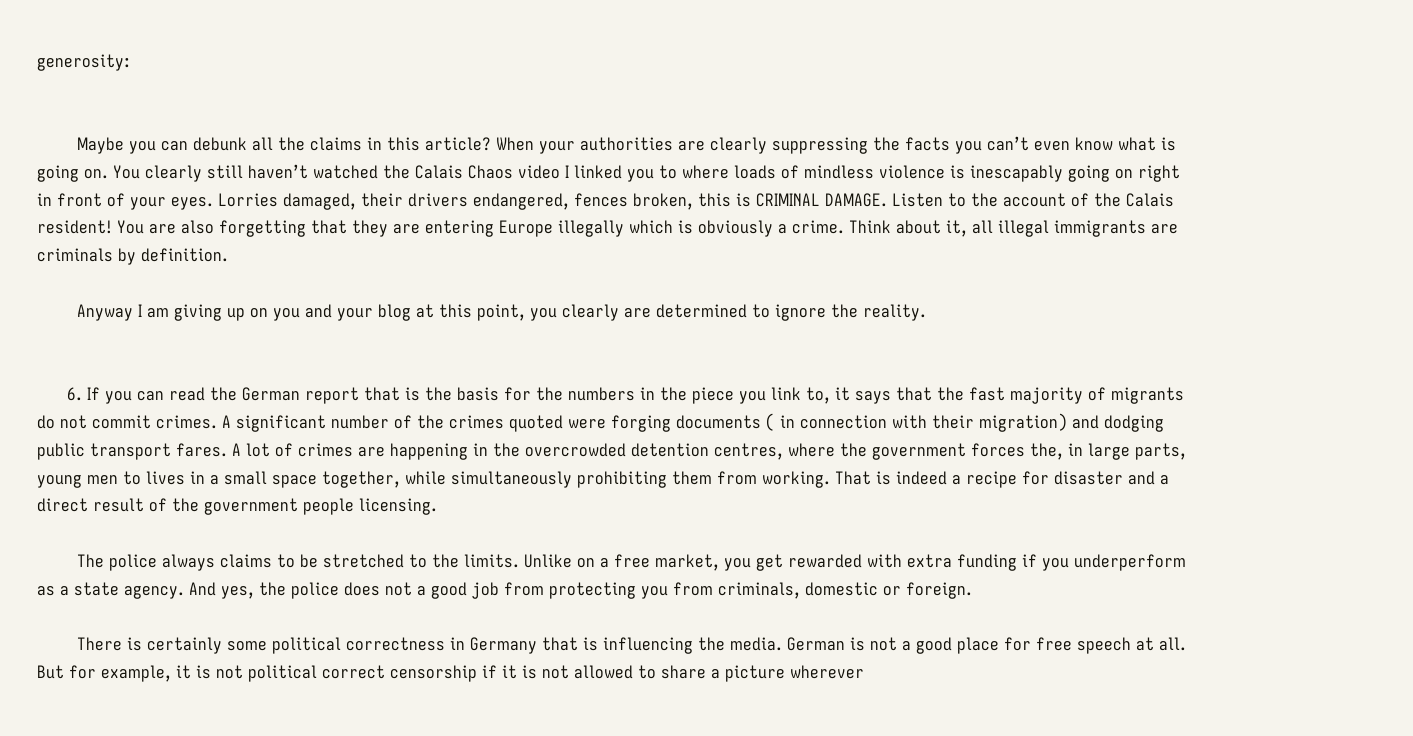generosity:


        Maybe you can debunk all the claims in this article? When your authorities are clearly suppressing the facts you can’t even know what is going on. You clearly still haven’t watched the Calais Chaos video I linked you to where loads of mindless violence is inescapably going on right in front of your eyes. Lorries damaged, their drivers endangered, fences broken, this is CRIMINAL DAMAGE. Listen to the account of the Calais resident! You are also forgetting that they are entering Europe illegally which is obviously a crime. Think about it, all illegal immigrants are criminals by definition.

        Anyway I am giving up on you and your blog at this point, you clearly are determined to ignore the reality.


      6. If you can read the German report that is the basis for the numbers in the piece you link to, it says that the fast majority of migrants do not commit crimes. A significant number of the crimes quoted were forging documents ( in connection with their migration) and dodging public transport fares. A lot of crimes are happening in the overcrowded detention centres, where the government forces the, in large parts, young men to lives in a small space together, while simultaneously prohibiting them from working. That is indeed a recipe for disaster and a direct result of the government people licensing.

        The police always claims to be stretched to the limits. Unlike on a free market, you get rewarded with extra funding if you underperform as a state agency. And yes, the police does not a good job from protecting you from criminals, domestic or foreign.

        There is certainly some political correctness in Germany that is influencing the media. German is not a good place for free speech at all. But for example, it is not political correct censorship if it is not allowed to share a picture wherever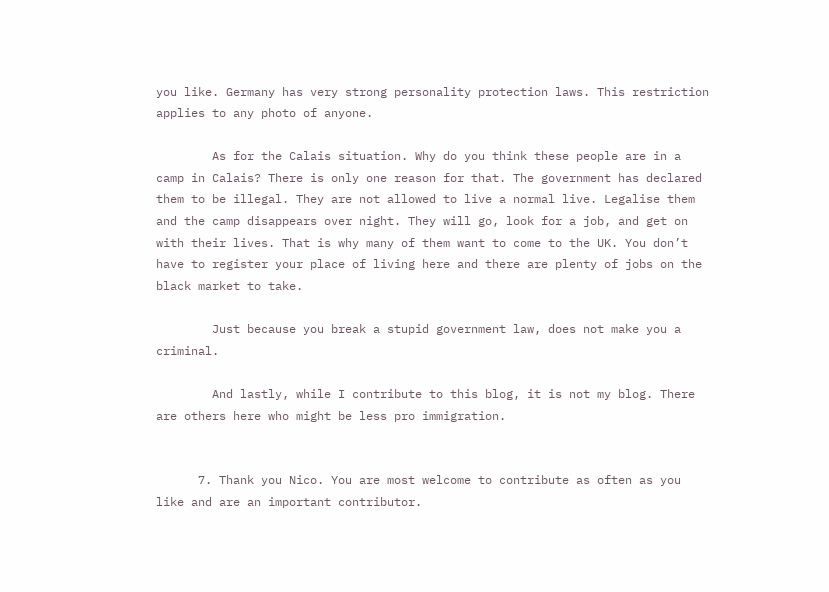you like. Germany has very strong personality protection laws. This restriction applies to any photo of anyone.

        As for the Calais situation. Why do you think these people are in a camp in Calais? There is only one reason for that. The government has declared them to be illegal. They are not allowed to live a normal live. Legalise them and the camp disappears over night. They will go, look for a job, and get on with their lives. That is why many of them want to come to the UK. You don’t have to register your place of living here and there are plenty of jobs on the black market to take.

        Just because you break a stupid government law, does not make you a criminal.

        And lastly, while I contribute to this blog, it is not my blog. There are others here who might be less pro immigration.


      7. Thank you Nico. You are most welcome to contribute as often as you like and are an important contributor.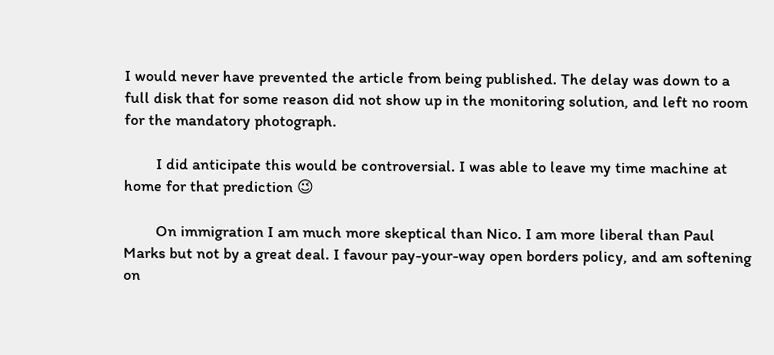I would never have prevented the article from being published. The delay was down to a full disk that for some reason did not show up in the monitoring solution, and left no room for the mandatory photograph.

        I did anticipate this would be controversial. I was able to leave my time machine at home for that prediction 😉

        On immigration I am much more skeptical than Nico. I am more liberal than Paul Marks but not by a great deal. I favour pay-your-way open borders policy, and am softening on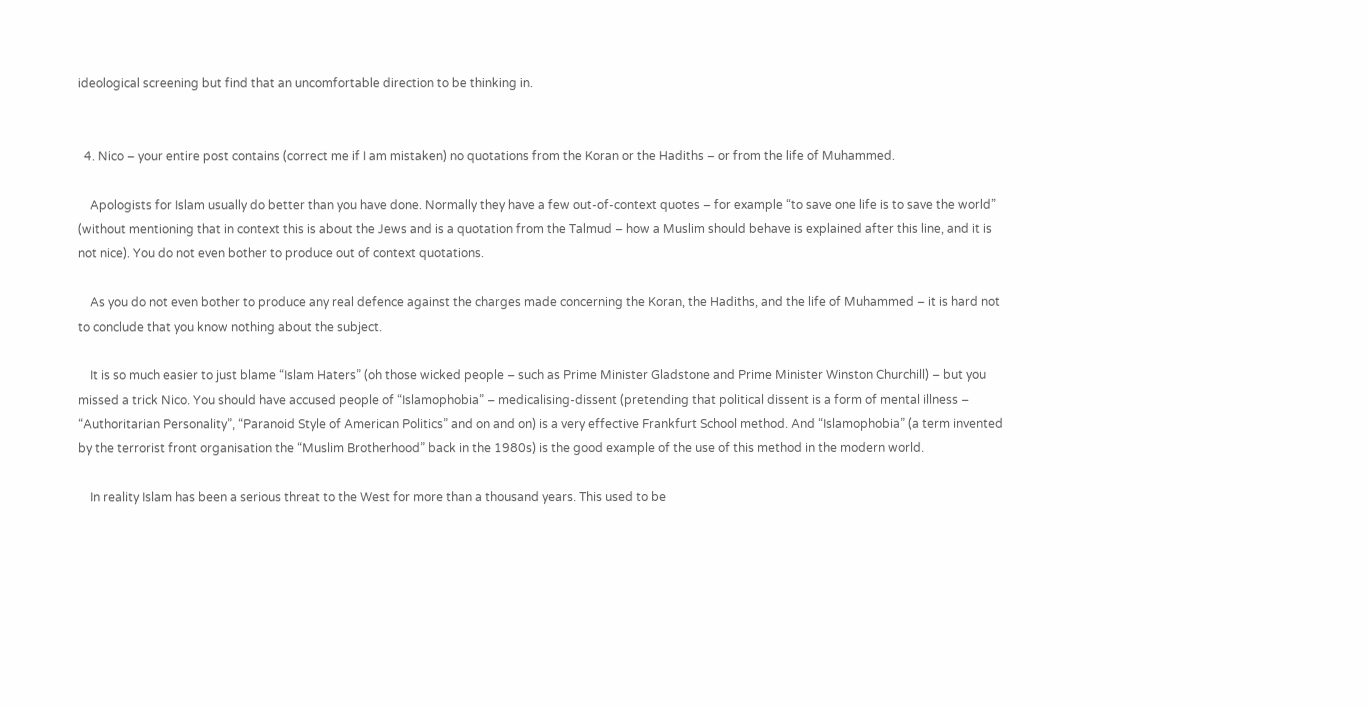ideological screening but find that an uncomfortable direction to be thinking in.


  4. Nico – your entire post contains (correct me if I am mistaken) no quotations from the Koran or the Hadiths – or from the life of Muhammed.

    Apologists for Islam usually do better than you have done. Normally they have a few out-of-context quotes – for example “to save one life is to save the world” (without mentioning that in context this is about the Jews and is a quotation from the Talmud – how a Muslim should behave is explained after this line, and it is not nice). You do not even bother to produce out of context quotations.

    As you do not even bother to produce any real defence against the charges made concerning the Koran, the Hadiths, and the life of Muhammed – it is hard not to conclude that you know nothing about the subject.

    It is so much easier to just blame “Islam Haters” (oh those wicked people – such as Prime Minister Gladstone and Prime Minister Winston Churchill) – but you missed a trick Nico. You should have accused people of “Islamophobia” – medicalising-dissent (pretending that political dissent is a form of mental illness – “Authoritarian Personality”, “Paranoid Style of American Politics” and on and on) is a very effective Frankfurt School method. And “Islamophobia” (a term invented by the terrorist front organisation the “Muslim Brotherhood” back in the 1980s) is the good example of the use of this method in the modern world.

    In reality Islam has been a serious threat to the West for more than a thousand years. This used to be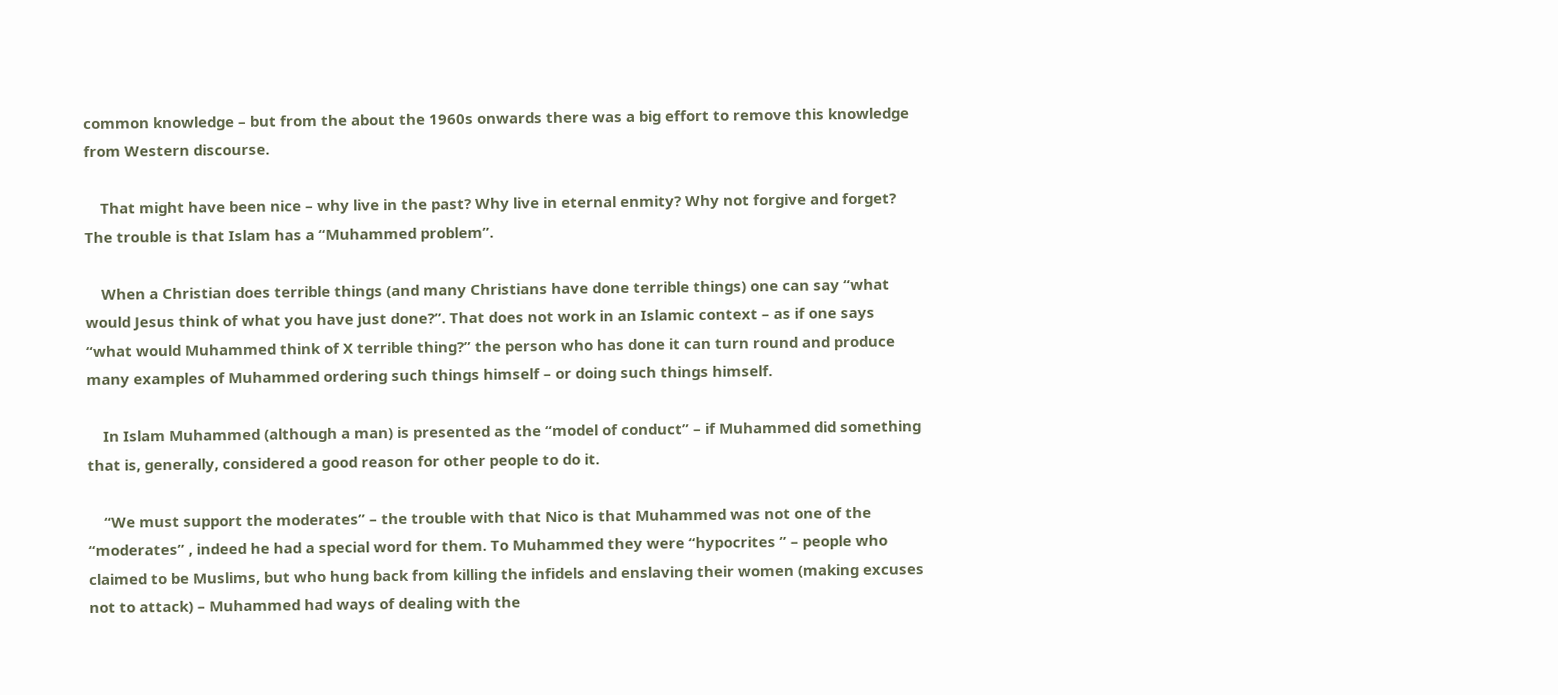common knowledge – but from the about the 1960s onwards there was a big effort to remove this knowledge from Western discourse.

    That might have been nice – why live in the past? Why live in eternal enmity? Why not forgive and forget? The trouble is that Islam has a “Muhammed problem”.

    When a Christian does terrible things (and many Christians have done terrible things) one can say “what would Jesus think of what you have just done?”. That does not work in an Islamic context – as if one says “what would Muhammed think of X terrible thing?” the person who has done it can turn round and produce many examples of Muhammed ordering such things himself – or doing such things himself.

    In Islam Muhammed (although a man) is presented as the “model of conduct” – if Muhammed did something that is, generally, considered a good reason for other people to do it.

    “We must support the moderates” – the trouble with that Nico is that Muhammed was not one of the “moderates” , indeed he had a special word for them. To Muhammed they were “hypocrites ” – people who claimed to be Muslims, but who hung back from killing the infidels and enslaving their women (making excuses not to attack) – Muhammed had ways of dealing with the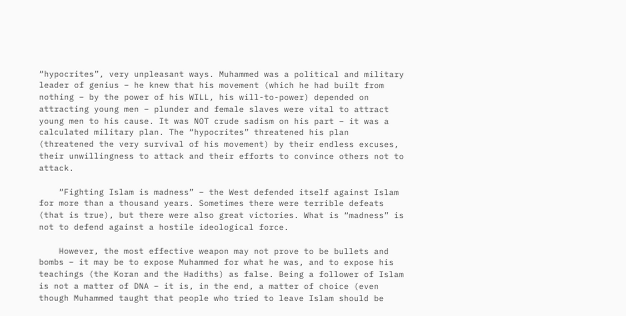“hypocrites”, very unpleasant ways. Muhammed was a political and military leader of genius – he knew that his movement (which he had built from nothing – by the power of his WILL, his will-to-power) depended on attracting young men – plunder and female slaves were vital to attract young men to his cause. It was NOT crude sadism on his part – it was a calculated military plan. The “hypocrites” threatened his plan (threatened the very survival of his movement) by their endless excuses, their unwillingness to attack and their efforts to convince others not to attack.

    “Fighting Islam is madness” – the West defended itself against Islam for more than a thousand years. Sometimes there were terrible defeats (that is true), but there were also great victories. What is “madness” is not to defend against a hostile ideological force.

    However, the most effective weapon may not prove to be bullets and bombs – it may be to expose Muhammed for what he was, and to expose his teachings (the Koran and the Hadiths) as false. Being a follower of Islam is not a matter of DNA – it is, in the end, a matter of choice (even though Muhammed taught that people who tried to leave Islam should be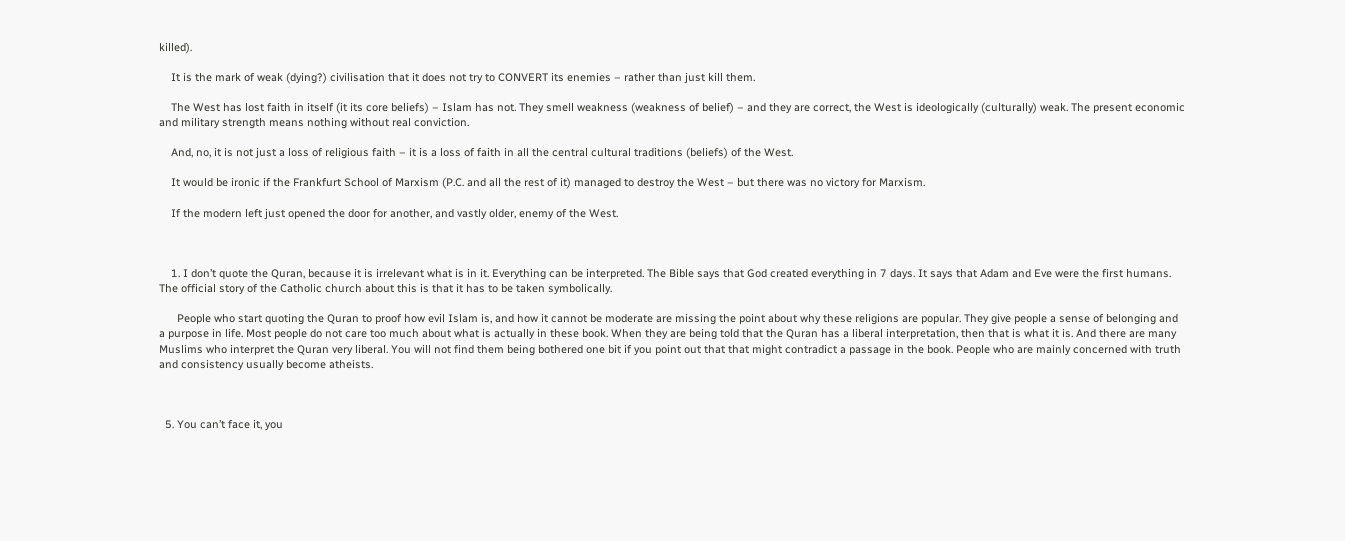killed).

    It is the mark of weak (dying?) civilisation that it does not try to CONVERT its enemies – rather than just kill them.

    The West has lost faith in itself (it its core beliefs) – Islam has not. They smell weakness (weakness of belief) – and they are correct, the West is ideologically (culturally) weak. The present economic and military strength means nothing without real conviction.

    And, no, it is not just a loss of religious faith – it is a loss of faith in all the central cultural traditions (beliefs) of the West.

    It would be ironic if the Frankfurt School of Marxism (P.C. and all the rest of it) managed to destroy the West – but there was no victory for Marxism.

    If the modern left just opened the door for another, and vastly older, enemy of the West.



    1. I don’t quote the Quran, because it is irrelevant what is in it. Everything can be interpreted. The Bible says that God created everything in 7 days. It says that Adam and Eve were the first humans. The official story of the Catholic church about this is that it has to be taken symbolically.

      People who start quoting the Quran to proof how evil Islam is, and how it cannot be moderate are missing the point about why these religions are popular. They give people a sense of belonging and a purpose in life. Most people do not care too much about what is actually in these book. When they are being told that the Quran has a liberal interpretation, then that is what it is. And there are many Muslims who interpret the Quran very liberal. You will not find them being bothered one bit if you point out that that might contradict a passage in the book. People who are mainly concerned with truth and consistency usually become atheists.



  5. You can’t face it, you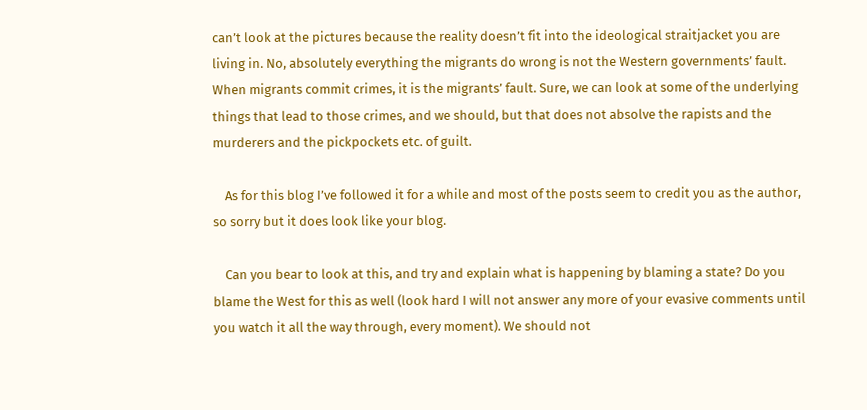can’t look at the pictures because the reality doesn’t fit into the ideological straitjacket you are living in. No, absolutely everything the migrants do wrong is not the Western governments’ fault. When migrants commit crimes, it is the migrants’ fault. Sure, we can look at some of the underlying things that lead to those crimes, and we should, but that does not absolve the rapists and the murderers and the pickpockets etc. of guilt.

    As for this blog I’ve followed it for a while and most of the posts seem to credit you as the author, so sorry but it does look like your blog.

    Can you bear to look at this, and try and explain what is happening by blaming a state? Do you blame the West for this as well (look hard I will not answer any more of your evasive comments until you watch it all the way through, every moment). We should not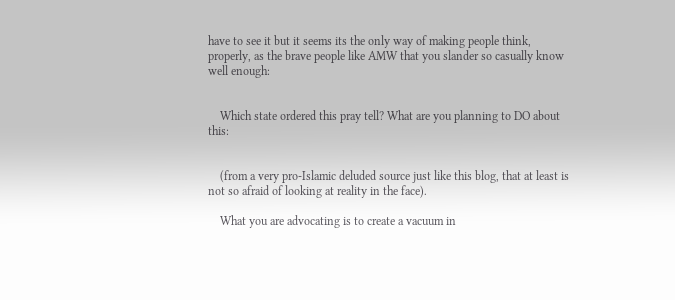have to see it but it seems its the only way of making people think, properly, as the brave people like AMW that you slander so casually know well enough:


    Which state ordered this pray tell? What are you planning to DO about this:


    (from a very pro-Islamic deluded source just like this blog, that at least is not so afraid of looking at reality in the face).

    What you are advocating is to create a vacuum in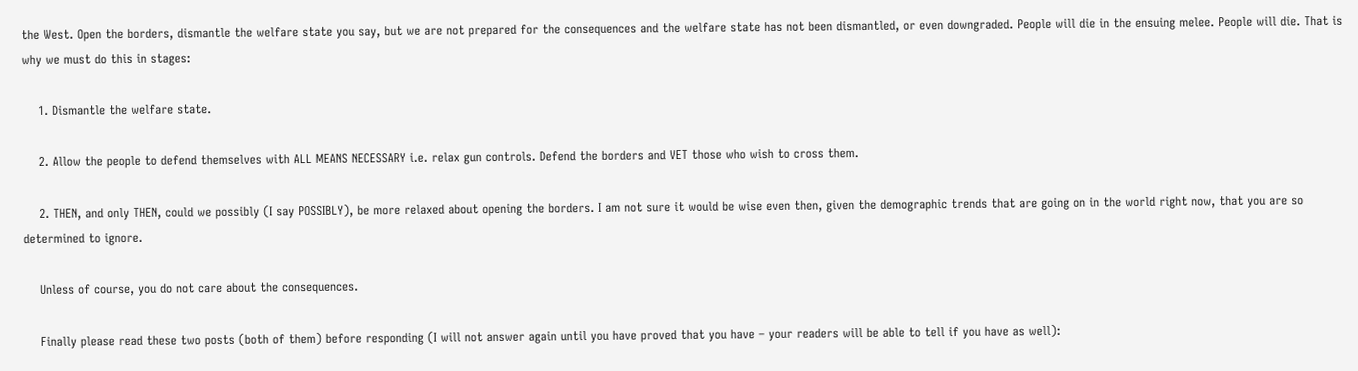the West. Open the borders, dismantle the welfare state you say, but we are not prepared for the consequences and the welfare state has not been dismantled, or even downgraded. People will die in the ensuing melee. People will die. That is why we must do this in stages:

    1. Dismantle the welfare state.

    2. Allow the people to defend themselves with ALL MEANS NECESSARY i.e. relax gun controls. Defend the borders and VET those who wish to cross them.

    2. THEN, and only THEN, could we possibly (I say POSSIBLY), be more relaxed about opening the borders. I am not sure it would be wise even then, given the demographic trends that are going on in the world right now, that you are so determined to ignore.

    Unless of course, you do not care about the consequences.

    Finally please read these two posts (both of them) before responding (I will not answer again until you have proved that you have – your readers will be able to tell if you have as well):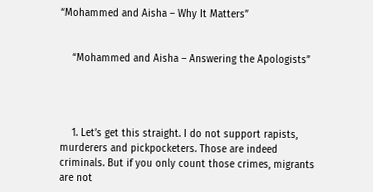“Mohammed and Aisha – Why It Matters”


    “Mohammed and Aisha – Answering the Apologists”




    1. Let’s get this straight. I do not support rapists, murderers and pickpocketers. Those are indeed criminals. But if you only count those crimes, migrants are not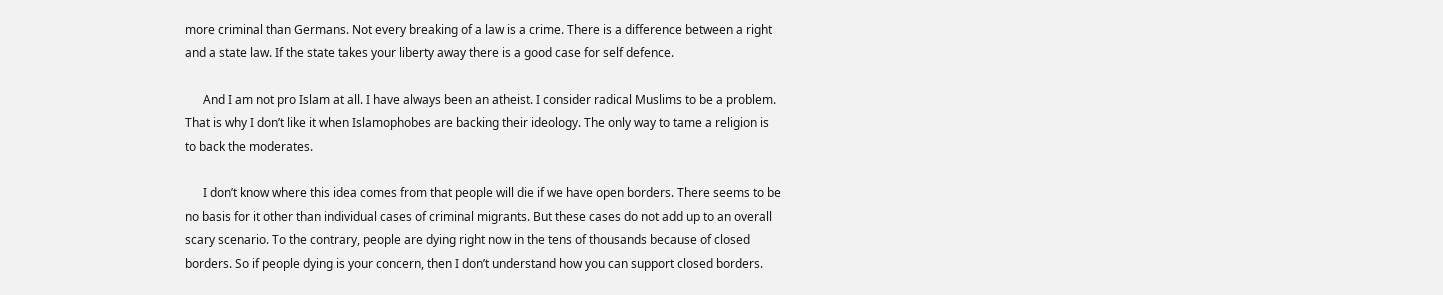more criminal than Germans. Not every breaking of a law is a crime. There is a difference between a right and a state law. If the state takes your liberty away there is a good case for self defence.

      And I am not pro Islam at all. I have always been an atheist. I consider radical Muslims to be a problem. That is why I don’t like it when Islamophobes are backing their ideology. The only way to tame a religion is to back the moderates.

      I don’t know where this idea comes from that people will die if we have open borders. There seems to be no basis for it other than individual cases of criminal migrants. But these cases do not add up to an overall scary scenario. To the contrary, people are dying right now in the tens of thousands because of closed borders. So if people dying is your concern, then I don’t understand how you can support closed borders.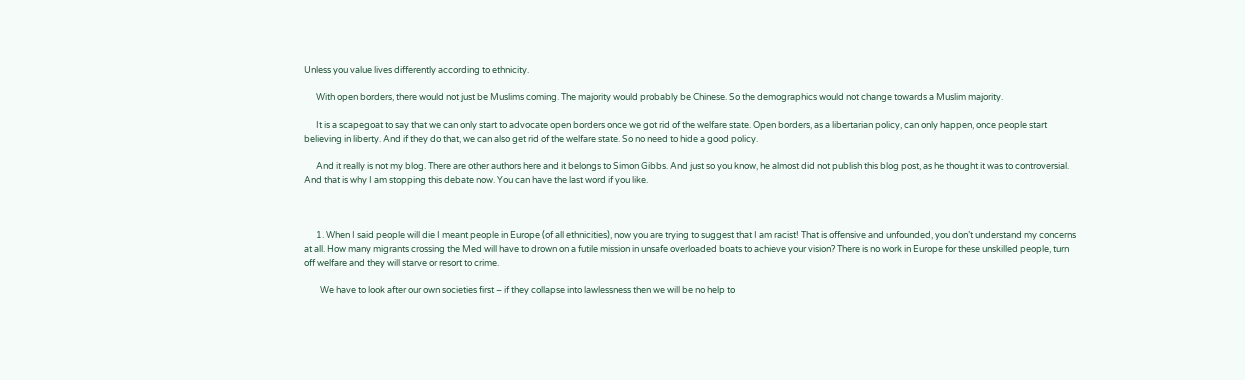Unless you value lives differently according to ethnicity.

      With open borders, there would not just be Muslims coming. The majority would probably be Chinese. So the demographics would not change towards a Muslim majority.

      It is a scapegoat to say that we can only start to advocate open borders once we got rid of the welfare state. Open borders, as a libertarian policy, can only happen, once people start believing in liberty. And if they do that, we can also get rid of the welfare state. So no need to hide a good policy.

      And it really is not my blog. There are other authors here and it belongs to Simon Gibbs. And just so you know, he almost did not publish this blog post, as he thought it was to controversial. And that is why I am stopping this debate now. You can have the last word if you like.



      1. When I said people will die I meant people in Europe (of all ethnicities), now you are trying to suggest that I am racist! That is offensive and unfounded, you don’t understand my concerns at all. How many migrants crossing the Med will have to drown on a futile mission in unsafe overloaded boats to achieve your vision? There is no work in Europe for these unskilled people, turn off welfare and they will starve or resort to crime.

        We have to look after our own societies first – if they collapse into lawlessness then we will be no help to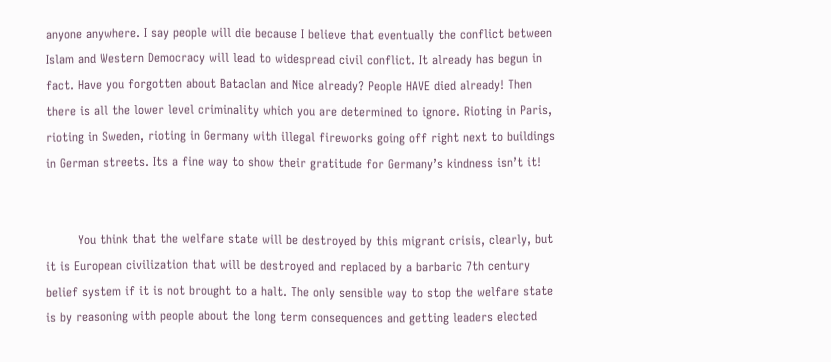anyone anywhere. I say people will die because I believe that eventually the conflict between Islam and Western Democracy will lead to widespread civil conflict. It already has begun in fact. Have you forgotten about Bataclan and Nice already? People HAVE died already! Then there is all the lower level criminality which you are determined to ignore. Rioting in Paris, rioting in Sweden, rioting in Germany with illegal fireworks going off right next to buildings in German streets. Its a fine way to show their gratitude for Germany’s kindness isn’t it!


        You think that the welfare state will be destroyed by this migrant crisis, clearly, but it is European civilization that will be destroyed and replaced by a barbaric 7th century belief system if it is not brought to a halt. The only sensible way to stop the welfare state is by reasoning with people about the long term consequences and getting leaders elected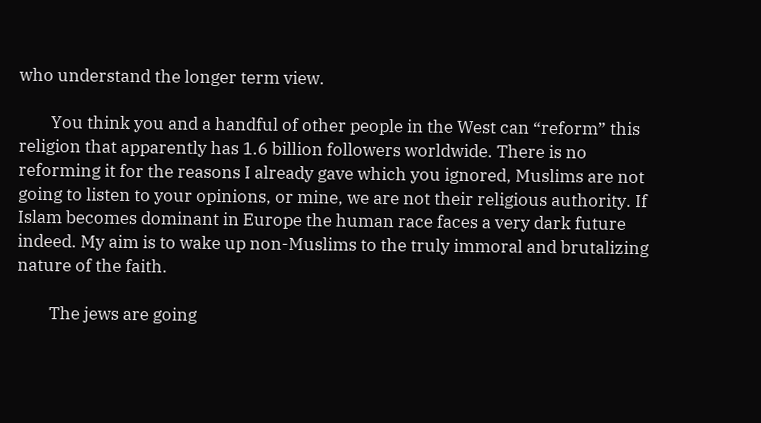who understand the longer term view.

        You think you and a handful of other people in the West can “reform” this religion that apparently has 1.6 billion followers worldwide. There is no reforming it for the reasons I already gave which you ignored, Muslims are not going to listen to your opinions, or mine, we are not their religious authority. If Islam becomes dominant in Europe the human race faces a very dark future indeed. My aim is to wake up non-Muslims to the truly immoral and brutalizing nature of the faith.

        The jews are going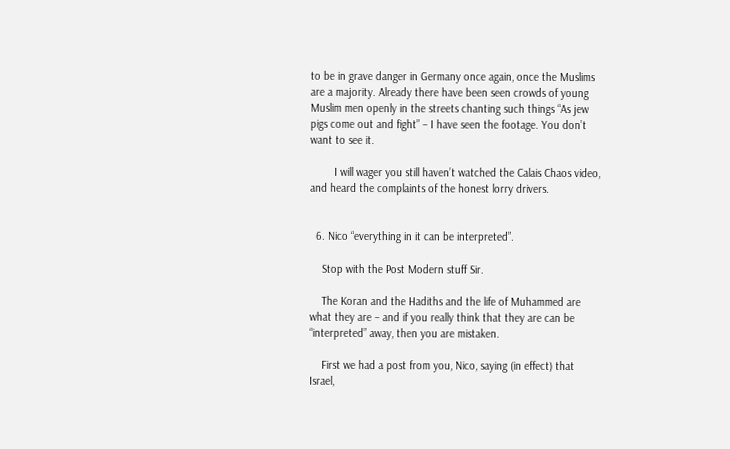to be in grave danger in Germany once again, once the Muslims are a majority. Already there have been seen crowds of young Muslim men openly in the streets chanting such things “As jew pigs come out and fight” – I have seen the footage. You don’t want to see it.

        I will wager you still haven’t watched the Calais Chaos video, and heard the complaints of the honest lorry drivers.


  6. Nico “everything in it can be interpreted”.

    Stop with the Post Modern stuff Sir.

    The Koran and the Hadiths and the life of Muhammed are what they are – and if you really think that they are can be “interpreted” away, then you are mistaken.

    First we had a post from you, Nico, saying (in effect) that Israel,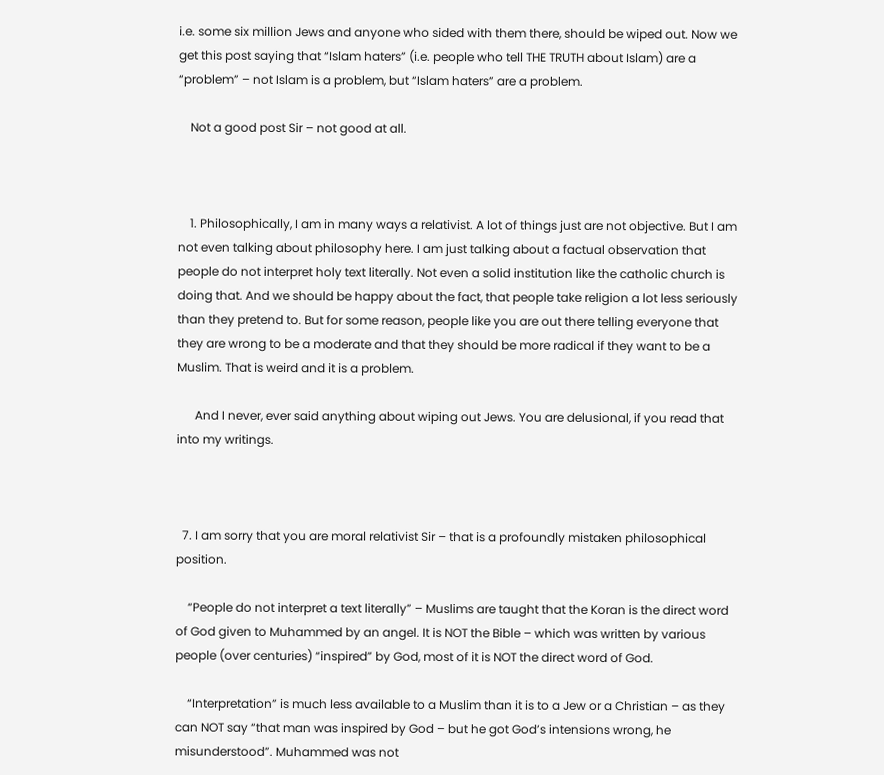i.e. some six million Jews and anyone who sided with them there, should be wiped out. Now we get this post saying that “Islam haters” (i.e. people who tell THE TRUTH about Islam) are a “problem” – not Islam is a problem, but “Islam haters” are a problem.

    Not a good post Sir – not good at all.



    1. Philosophically, I am in many ways a relativist. A lot of things just are not objective. But I am not even talking about philosophy here. I am just talking about a factual observation that people do not interpret holy text literally. Not even a solid institution like the catholic church is doing that. And we should be happy about the fact, that people take religion a lot less seriously than they pretend to. But for some reason, people like you are out there telling everyone that they are wrong to be a moderate and that they should be more radical if they want to be a Muslim. That is weird and it is a problem.

      And I never, ever said anything about wiping out Jews. You are delusional, if you read that into my writings.



  7. I am sorry that you are moral relativist Sir – that is a profoundly mistaken philosophical position.

    “People do not interpret a text literally” – Muslims are taught that the Koran is the direct word of God given to Muhammed by an angel. It is NOT the Bible – which was written by various people (over centuries) “inspired” by God, most of it is NOT the direct word of God.

    “Interpretation” is much less available to a Muslim than it is to a Jew or a Christian – as they can NOT say “that man was inspired by God – but he got God’s intensions wrong, he misunderstood”. Muhammed was not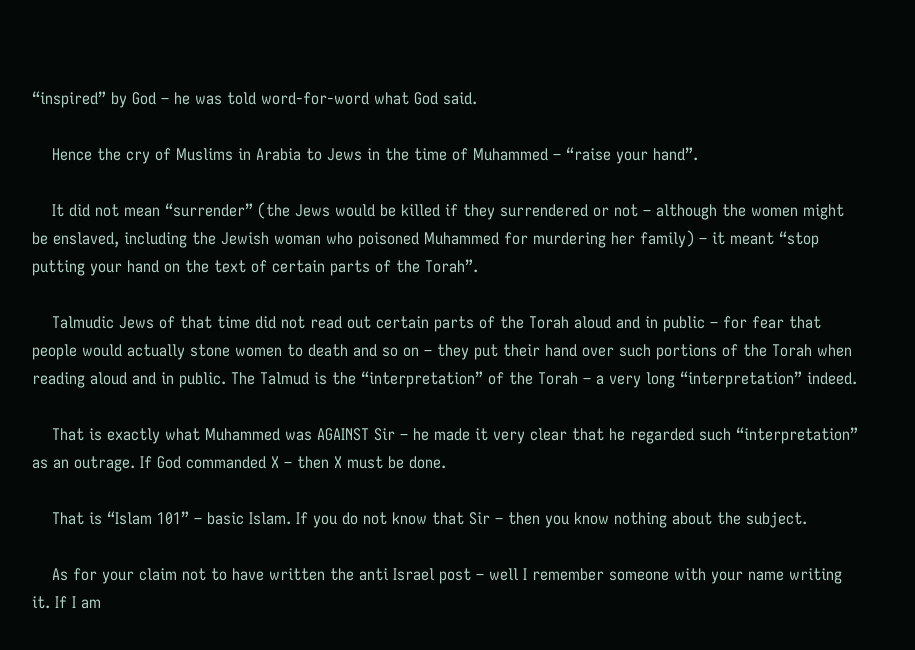“inspired” by God – he was told word-for-word what God said.

    Hence the cry of Muslims in Arabia to Jews in the time of Muhammed – “raise your hand”.

    It did not mean “surrender” (the Jews would be killed if they surrendered or not – although the women might be enslaved, including the Jewish woman who poisoned Muhammed for murdering her family) – it meant “stop putting your hand on the text of certain parts of the Torah”.

    Talmudic Jews of that time did not read out certain parts of the Torah aloud and in public – for fear that people would actually stone women to death and so on – they put their hand over such portions of the Torah when reading aloud and in public. The Talmud is the “interpretation” of the Torah – a very long “interpretation” indeed.

    That is exactly what Muhammed was AGAINST Sir – he made it very clear that he regarded such “interpretation” as an outrage. If God commanded X – then X must be done.

    That is “Islam 101” – basic Islam. If you do not know that Sir – then you know nothing about the subject.

    As for your claim not to have written the anti Israel post – well I remember someone with your name writing it. If I am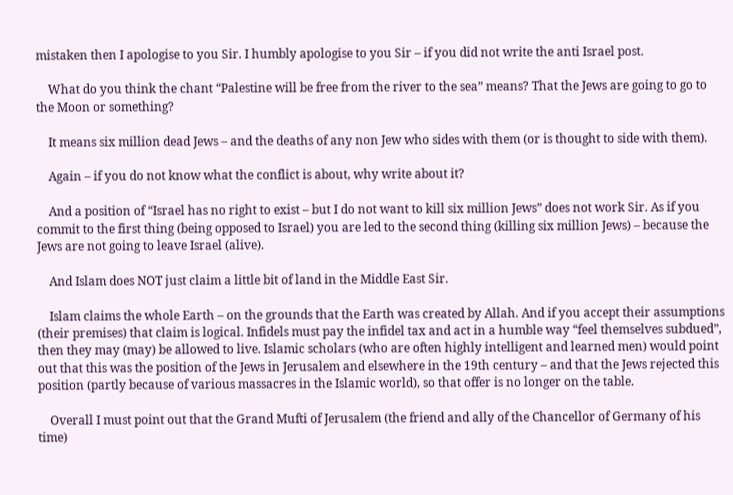mistaken then I apologise to you Sir. I humbly apologise to you Sir – if you did not write the anti Israel post.

    What do you think the chant “Palestine will be free from the river to the sea” means? That the Jews are going to go to the Moon or something?

    It means six million dead Jews – and the deaths of any non Jew who sides with them (or is thought to side with them).

    Again – if you do not know what the conflict is about, why write about it?

    And a position of “Israel has no right to exist – but I do not want to kill six million Jews” does not work Sir. As if you commit to the first thing (being opposed to Israel) you are led to the second thing (killing six million Jews) – because the Jews are not going to leave Israel (alive).

    And Islam does NOT just claim a little bit of land in the Middle East Sir.

    Islam claims the whole Earth – on the grounds that the Earth was created by Allah. And if you accept their assumptions (their premises) that claim is logical. Infidels must pay the infidel tax and act in a humble way “feel themselves subdued”, then they may (may) be allowed to live. Islamic scholars (who are often highly intelligent and learned men) would point out that this was the position of the Jews in Jerusalem and elsewhere in the 19th century – and that the Jews rejected this position (partly because of various massacres in the Islamic world), so that offer is no longer on the table.

    Overall I must point out that the Grand Mufti of Jerusalem (the friend and ally of the Chancellor of Germany of his time)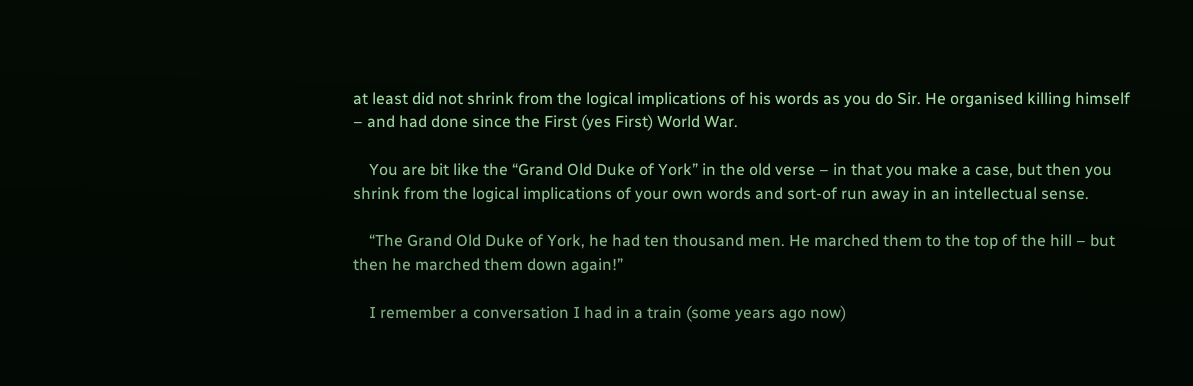at least did not shrink from the logical implications of his words as you do Sir. He organised killing himself – and had done since the First (yes First) World War.

    You are bit like the “Grand Old Duke of York” in the old verse – in that you make a case, but then you shrink from the logical implications of your own words and sort-of run away in an intellectual sense.

    “The Grand Old Duke of York, he had ten thousand men. He marched them to the top of the hill – but then he marched them down again!”

    I remember a conversation I had in a train (some years ago now)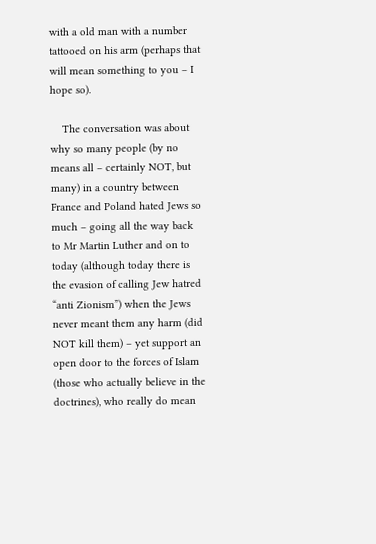with a old man with a number tattooed on his arm (perhaps that will mean something to you – I hope so).

    The conversation was about why so many people (by no means all – certainly NOT, but many) in a country between France and Poland hated Jews so much – going all the way back to Mr Martin Luther and on to today (although today there is the evasion of calling Jew hatred “anti Zionism”) when the Jews never meant them any harm (did NOT kill them) – yet support an open door to the forces of Islam (those who actually believe in the doctrines), who really do mean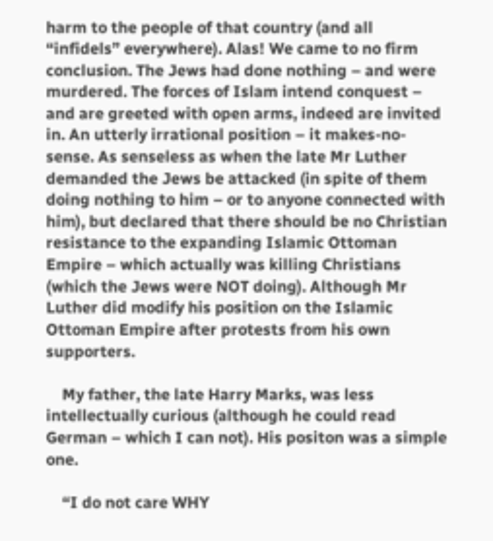harm to the people of that country (and all “infidels” everywhere). Alas! We came to no firm conclusion. The Jews had done nothing – and were murdered. The forces of Islam intend conquest – and are greeted with open arms, indeed are invited in. An utterly irrational position – it makes-no-sense. As senseless as when the late Mr Luther demanded the Jews be attacked (in spite of them doing nothing to him – or to anyone connected with him), but declared that there should be no Christian resistance to the expanding Islamic Ottoman Empire – which actually was killing Christians (which the Jews were NOT doing). Although Mr Luther did modify his position on the Islamic Ottoman Empire after protests from his own supporters.

    My father, the late Harry Marks, was less intellectually curious (although he could read German – which I can not). His positon was a simple one.

    “I do not care WHY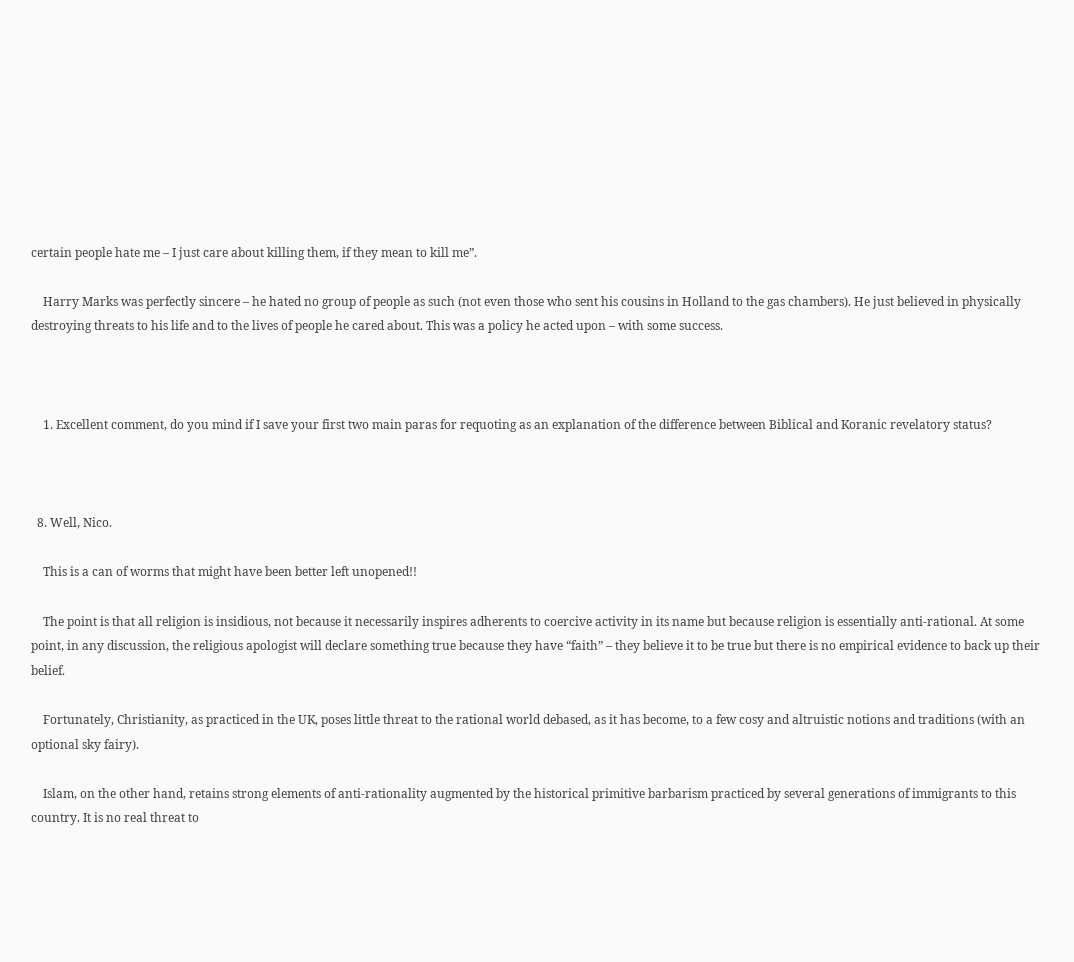certain people hate me – I just care about killing them, if they mean to kill me”.

    Harry Marks was perfectly sincere – he hated no group of people as such (not even those who sent his cousins in Holland to the gas chambers). He just believed in physically destroying threats to his life and to the lives of people he cared about. This was a policy he acted upon – with some success.



    1. Excellent comment, do you mind if I save your first two main paras for requoting as an explanation of the difference between Biblical and Koranic revelatory status?



  8. Well, Nico.

    This is a can of worms that might have been better left unopened!!

    The point is that all religion is insidious, not because it necessarily inspires adherents to coercive activity in its name but because religion is essentially anti-rational. At some point, in any discussion, the religious apologist will declare something true because they have “faith” – they believe it to be true but there is no empirical evidence to back up their belief.

    Fortunately, Christianity, as practiced in the UK, poses little threat to the rational world debased, as it has become, to a few cosy and altruistic notions and traditions (with an optional sky fairy).

    Islam, on the other hand, retains strong elements of anti-rationality augmented by the historical primitive barbarism practiced by several generations of immigrants to this country. It is no real threat to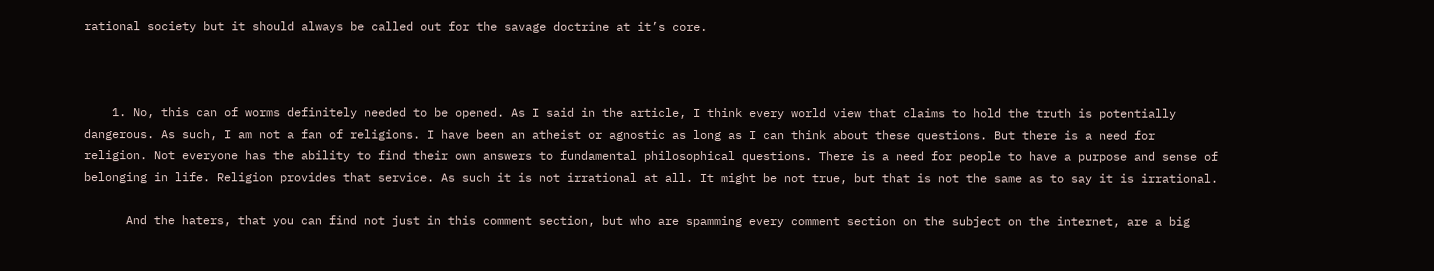rational society but it should always be called out for the savage doctrine at it’s core.



    1. No, this can of worms definitely needed to be opened. As I said in the article, I think every world view that claims to hold the truth is potentially dangerous. As such, I am not a fan of religions. I have been an atheist or agnostic as long as I can think about these questions. But there is a need for religion. Not everyone has the ability to find their own answers to fundamental philosophical questions. There is a need for people to have a purpose and sense of belonging in life. Religion provides that service. As such it is not irrational at all. It might be not true, but that is not the same as to say it is irrational.

      And the haters, that you can find not just in this comment section, but who are spamming every comment section on the subject on the internet, are a big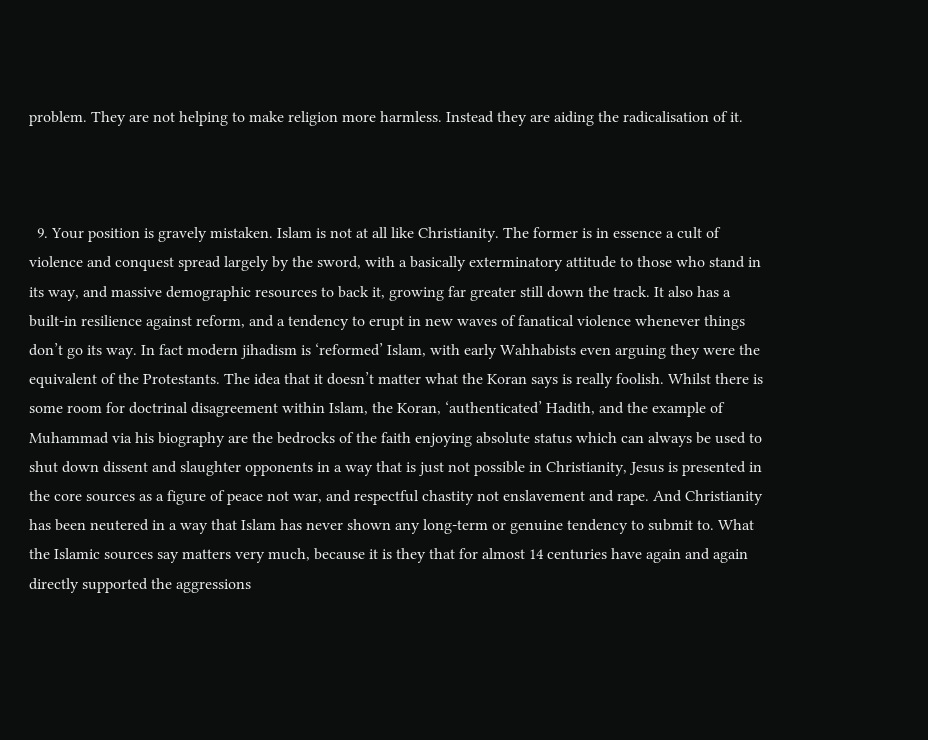problem. They are not helping to make religion more harmless. Instead they are aiding the radicalisation of it.



  9. Your position is gravely mistaken. Islam is not at all like Christianity. The former is in essence a cult of violence and conquest spread largely by the sword, with a basically exterminatory attitude to those who stand in its way, and massive demographic resources to back it, growing far greater still down the track. It also has a built-in resilience against reform, and a tendency to erupt in new waves of fanatical violence whenever things don’t go its way. In fact modern jihadism is ‘reformed’ Islam, with early Wahhabists even arguing they were the equivalent of the Protestants. The idea that it doesn’t matter what the Koran says is really foolish. Whilst there is some room for doctrinal disagreement within Islam, the Koran, ‘authenticated’ Hadith, and the example of Muhammad via his biography are the bedrocks of the faith enjoying absolute status which can always be used to shut down dissent and slaughter opponents in a way that is just not possible in Christianity, Jesus is presented in the core sources as a figure of peace not war, and respectful chastity not enslavement and rape. And Christianity has been neutered in a way that Islam has never shown any long-term or genuine tendency to submit to. What the Islamic sources say matters very much, because it is they that for almost 14 centuries have again and again directly supported the aggressions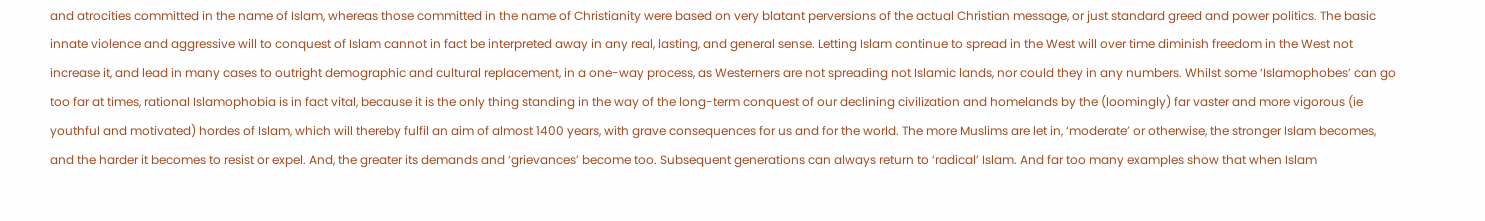and atrocities committed in the name of Islam, whereas those committed in the name of Christianity were based on very blatant perversions of the actual Christian message, or just standard greed and power politics. The basic innate violence and aggressive will to conquest of Islam cannot in fact be interpreted away in any real, lasting, and general sense. Letting Islam continue to spread in the West will over time diminish freedom in the West not increase it, and lead in many cases to outright demographic and cultural replacement, in a one-way process, as Westerners are not spreading not Islamic lands, nor could they in any numbers. Whilst some ‘Islamophobes’ can go too far at times, rational Islamophobia is in fact vital, because it is the only thing standing in the way of the long-term conquest of our declining civilization and homelands by the (loomingly) far vaster and more vigorous (ie youthful and motivated) hordes of Islam, which will thereby fulfil an aim of almost 1400 years, with grave consequences for us and for the world. The more Muslims are let in, ‘moderate’ or otherwise, the stronger Islam becomes, and the harder it becomes to resist or expel. And, the greater its demands and ‘grievances’ become too. Subsequent generations can always return to ‘radical’ Islam. And far too many examples show that when Islam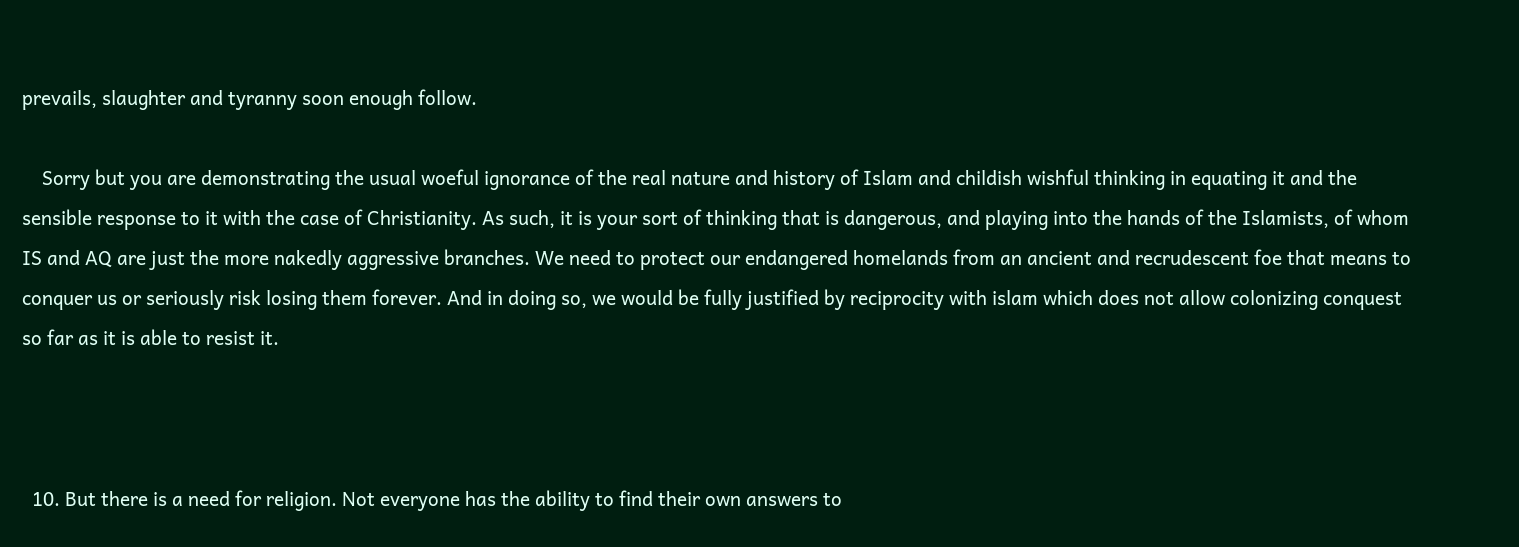prevails, slaughter and tyranny soon enough follow.

    Sorry but you are demonstrating the usual woeful ignorance of the real nature and history of Islam and childish wishful thinking in equating it and the sensible response to it with the case of Christianity. As such, it is your sort of thinking that is dangerous, and playing into the hands of the Islamists, of whom IS and AQ are just the more nakedly aggressive branches. We need to protect our endangered homelands from an ancient and recrudescent foe that means to conquer us or seriously risk losing them forever. And in doing so, we would be fully justified by reciprocity with islam which does not allow colonizing conquest so far as it is able to resist it.



  10. But there is a need for religion. Not everyone has the ability to find their own answers to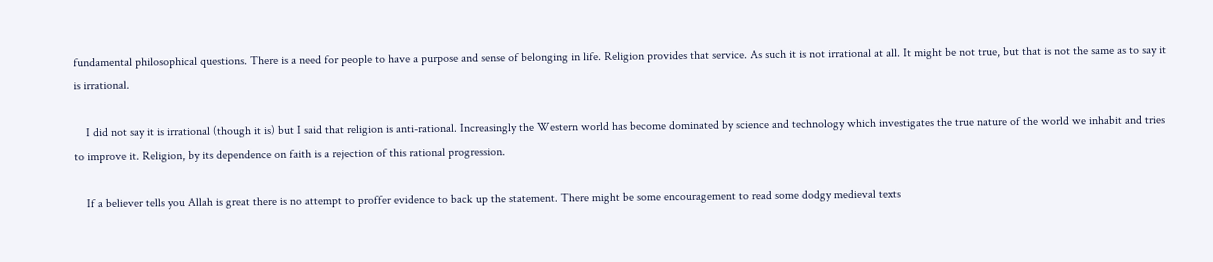fundamental philosophical questions. There is a need for people to have a purpose and sense of belonging in life. Religion provides that service. As such it is not irrational at all. It might be not true, but that is not the same as to say it is irrational.

    I did not say it is irrational (though it is) but I said that religion is anti-rational. Increasingly the Western world has become dominated by science and technology which investigates the true nature of the world we inhabit and tries to improve it. Religion, by its dependence on faith is a rejection of this rational progression.

    If a believer tells you Allah is great there is no attempt to proffer evidence to back up the statement. There might be some encouragement to read some dodgy medieval texts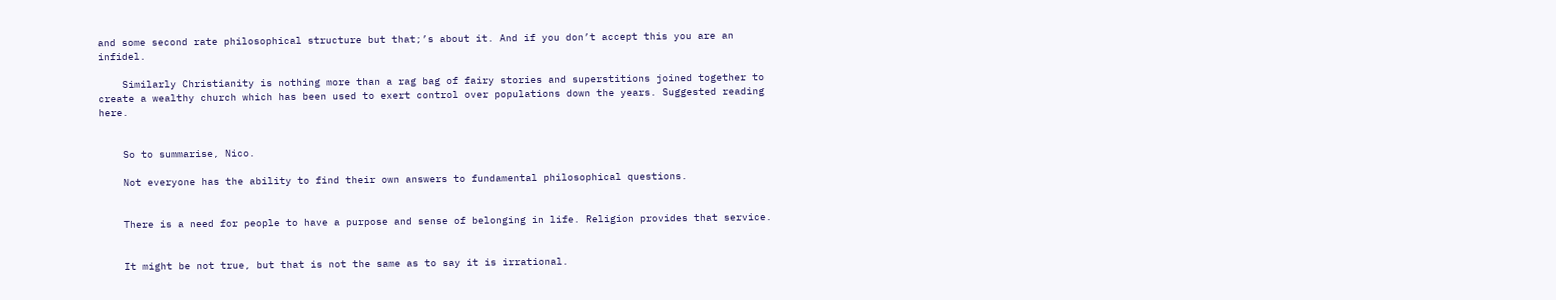and some second rate philosophical structure but that;’s about it. And if you don’t accept this you are an infidel.

    Similarly Christianity is nothing more than a rag bag of fairy stories and superstitions joined together to create a wealthy church which has been used to exert control over populations down the years. Suggested reading here.


    So to summarise, Nico.

    Not everyone has the ability to find their own answers to fundamental philosophical questions.


    There is a need for people to have a purpose and sense of belonging in life. Religion provides that service.


    It might be not true, but that is not the same as to say it is irrational.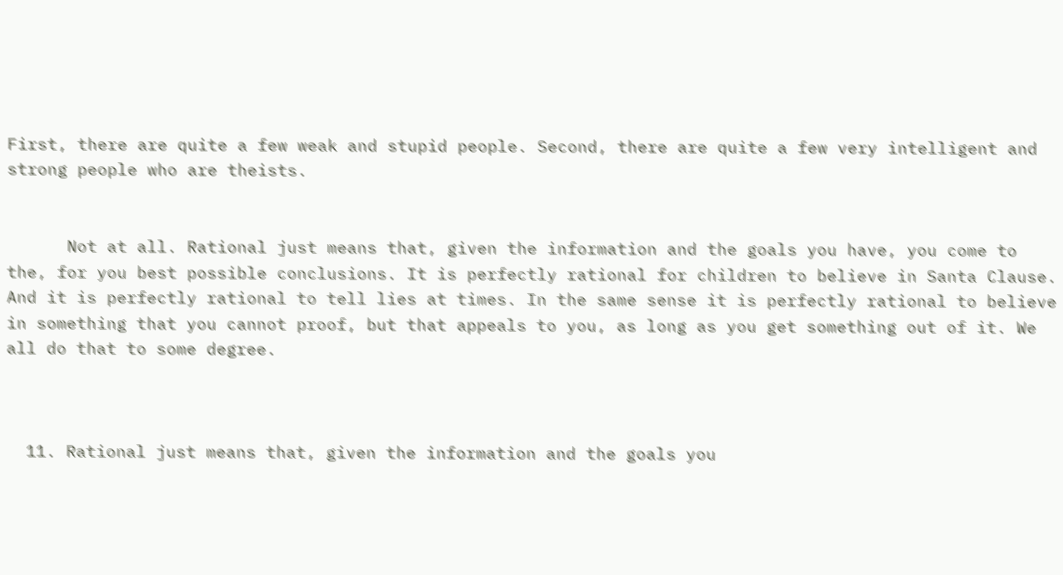First, there are quite a few weak and stupid people. Second, there are quite a few very intelligent and strong people who are theists.


      Not at all. Rational just means that, given the information and the goals you have, you come to the, for you best possible conclusions. It is perfectly rational for children to believe in Santa Clause. And it is perfectly rational to tell lies at times. In the same sense it is perfectly rational to believe in something that you cannot proof, but that appeals to you, as long as you get something out of it. We all do that to some degree.



  11. Rational just means that, given the information and the goals you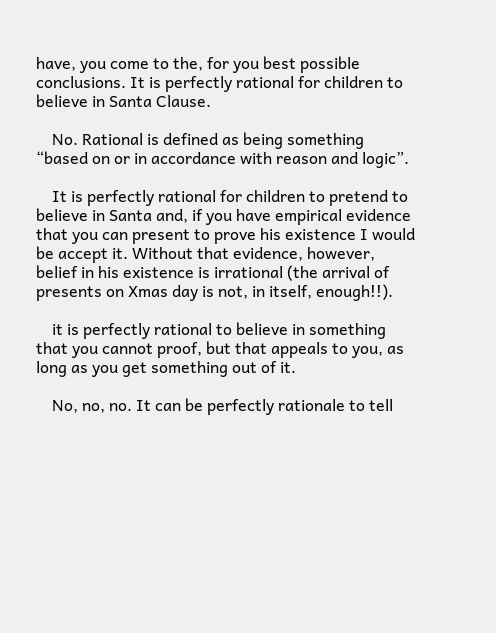have, you come to the, for you best possible conclusions. It is perfectly rational for children to believe in Santa Clause.

    No. Rational is defined as being something “based on or in accordance with reason and logic”.

    It is perfectly rational for children to pretend to believe in Santa and, if you have empirical evidence that you can present to prove his existence I would be accept it. Without that evidence, however, belief in his existence is irrational (the arrival of presents on Xmas day is not, in itself, enough!!).

    it is perfectly rational to believe in something that you cannot proof, but that appeals to you, as long as you get something out of it.

    No, no, no. It can be perfectly rationale to tell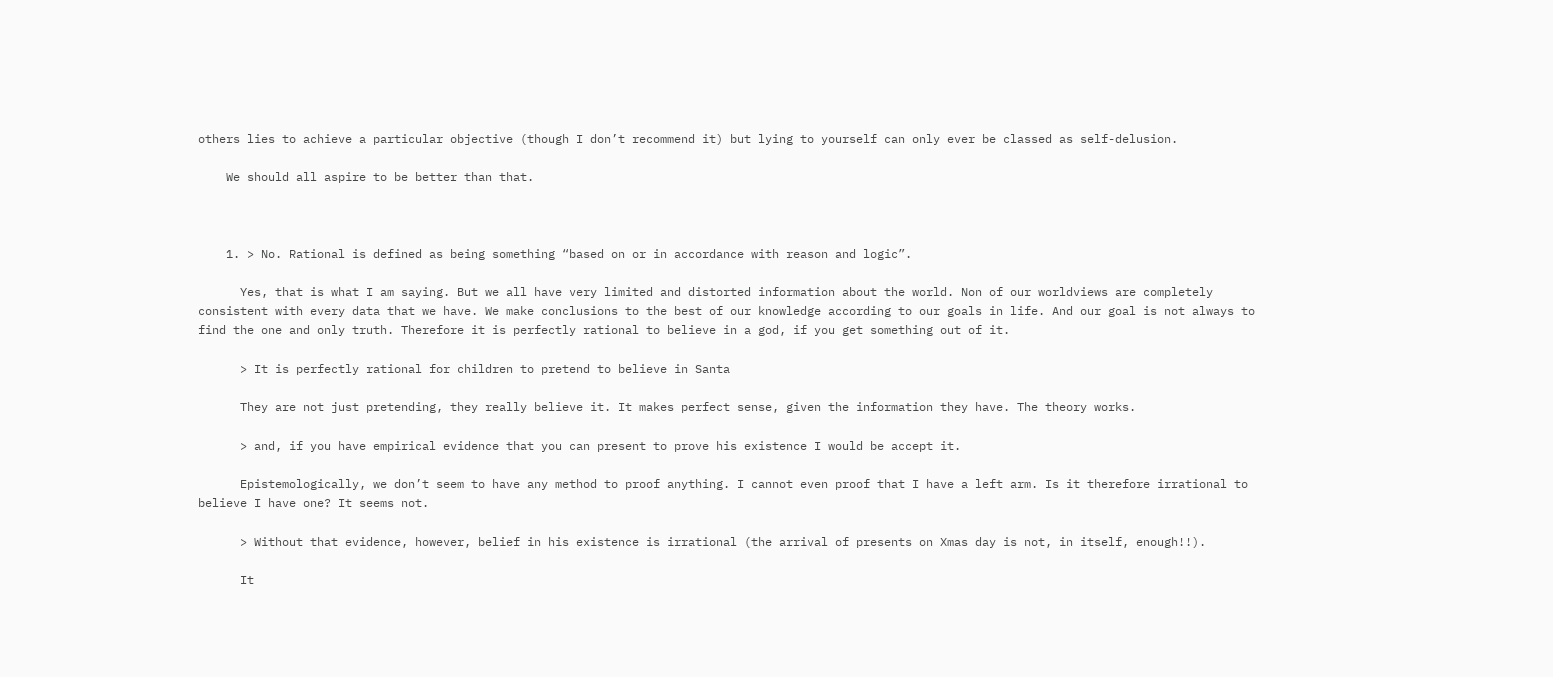others lies to achieve a particular objective (though I don’t recommend it) but lying to yourself can only ever be classed as self-delusion.

    We should all aspire to be better than that.



    1. > No. Rational is defined as being something “based on or in accordance with reason and logic”.

      Yes, that is what I am saying. But we all have very limited and distorted information about the world. Non of our worldviews are completely consistent with every data that we have. We make conclusions to the best of our knowledge according to our goals in life. And our goal is not always to find the one and only truth. Therefore it is perfectly rational to believe in a god, if you get something out of it.

      > It is perfectly rational for children to pretend to believe in Santa

      They are not just pretending, they really believe it. It makes perfect sense, given the information they have. The theory works.

      > and, if you have empirical evidence that you can present to prove his existence I would be accept it.

      Epistemologically, we don’t seem to have any method to proof anything. I cannot even proof that I have a left arm. Is it therefore irrational to believe I have one? It seems not.

      > Without that evidence, however, belief in his existence is irrational (the arrival of presents on Xmas day is not, in itself, enough!!).

      It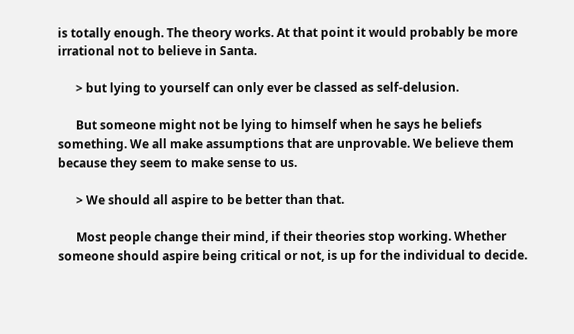is totally enough. The theory works. At that point it would probably be more irrational not to believe in Santa.

      > but lying to yourself can only ever be classed as self-delusion.

      But someone might not be lying to himself when he says he beliefs something. We all make assumptions that are unprovable. We believe them because they seem to make sense to us.

      > We should all aspire to be better than that.

      Most people change their mind, if their theories stop working. Whether someone should aspire being critical or not, is up for the individual to decide.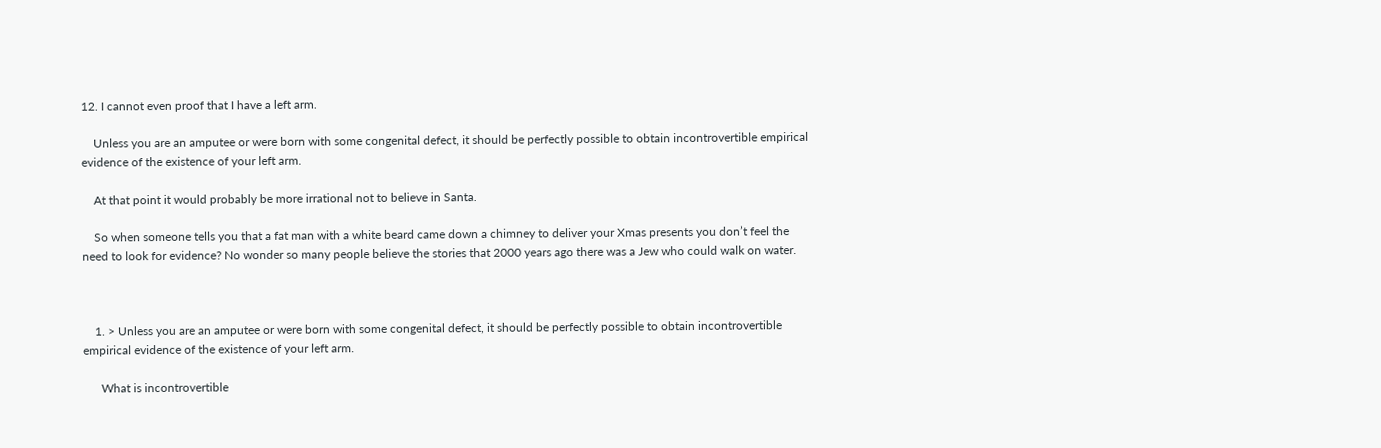12. I cannot even proof that I have a left arm.

    Unless you are an amputee or were born with some congenital defect, it should be perfectly possible to obtain incontrovertible empirical evidence of the existence of your left arm.

    At that point it would probably be more irrational not to believe in Santa.

    So when someone tells you that a fat man with a white beard came down a chimney to deliver your Xmas presents you don’t feel the need to look for evidence? No wonder so many people believe the stories that 2000 years ago there was a Jew who could walk on water.



    1. > Unless you are an amputee or were born with some congenital defect, it should be perfectly possible to obtain incontrovertible empirical evidence of the existence of your left arm.

      What is incontrovertible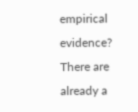empirical evidence? There are already a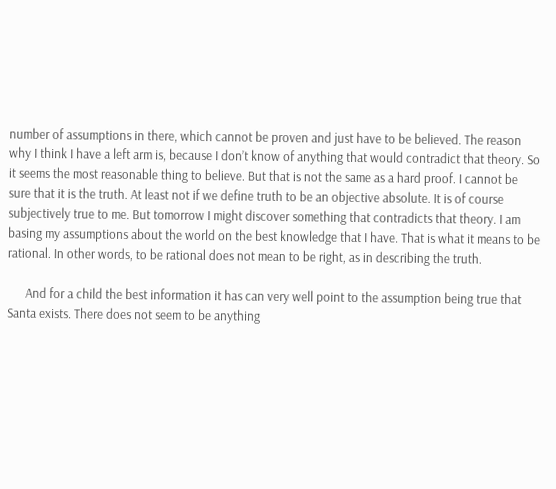number of assumptions in there, which cannot be proven and just have to be believed. The reason why I think I have a left arm is, because I don’t know of anything that would contradict that theory. So it seems the most reasonable thing to believe. But that is not the same as a hard proof. I cannot be sure that it is the truth. At least not if we define truth to be an objective absolute. It is of course subjectively true to me. But tomorrow I might discover something that contradicts that theory. I am basing my assumptions about the world on the best knowledge that I have. That is what it means to be rational. In other words, to be rational does not mean to be right, as in describing the truth.

      And for a child the best information it has can very well point to the assumption being true that Santa exists. There does not seem to be anything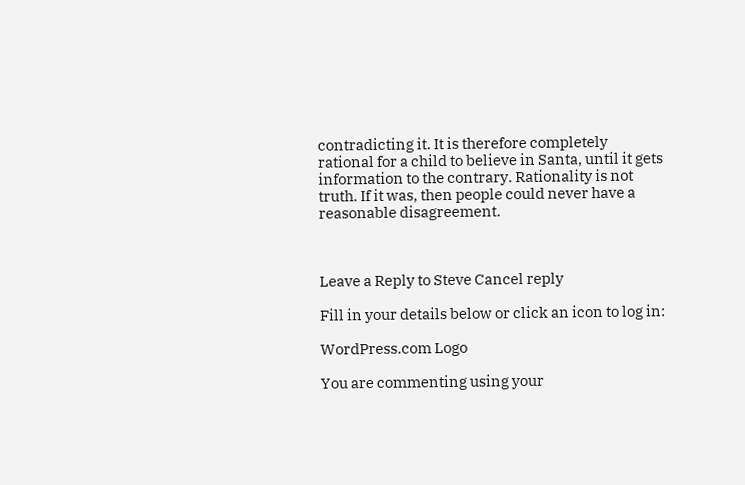contradicting it. It is therefore completely rational for a child to believe in Santa, until it gets information to the contrary. Rationality is not truth. If it was, then people could never have a reasonable disagreement.



Leave a Reply to Steve Cancel reply

Fill in your details below or click an icon to log in:

WordPress.com Logo

You are commenting using your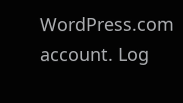WordPress.com account. Log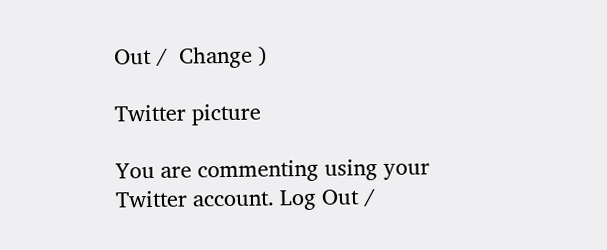Out /  Change )

Twitter picture

You are commenting using your Twitter account. Log Out /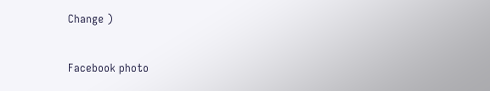Change )

Facebook photo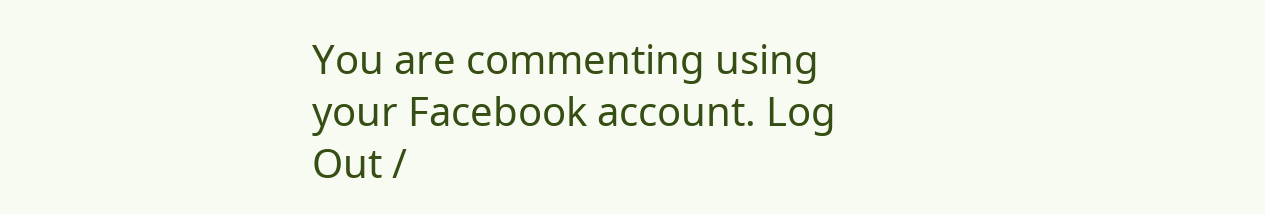You are commenting using your Facebook account. Log Out /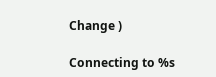Change )

Connecting to %s